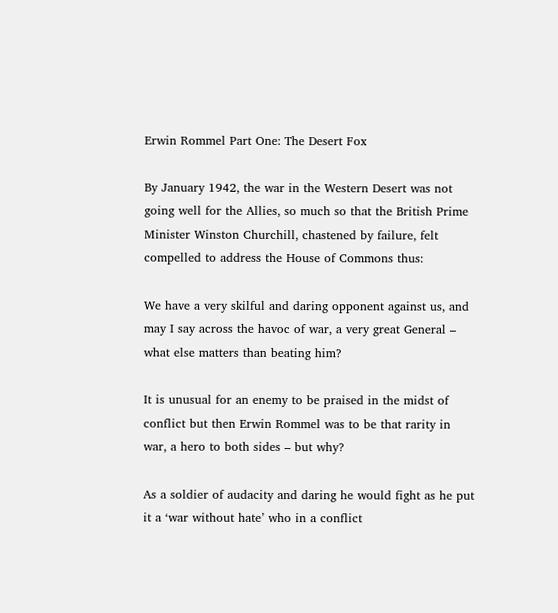Erwin Rommel Part One: The Desert Fox

By January 1942, the war in the Western Desert was not going well for the Allies, so much so that the British Prime Minister Winston Churchill, chastened by failure, felt compelled to address the House of Commons thus:

We have a very skilful and daring opponent against us, and may I say across the havoc of war, a very great General – what else matters than beating him?

It is unusual for an enemy to be praised in the midst of conflict but then Erwin Rommel was to be that rarity in war, a hero to both sides – but why?

As a soldier of audacity and daring he would fight as he put it a ‘war without hate’ who in a conflict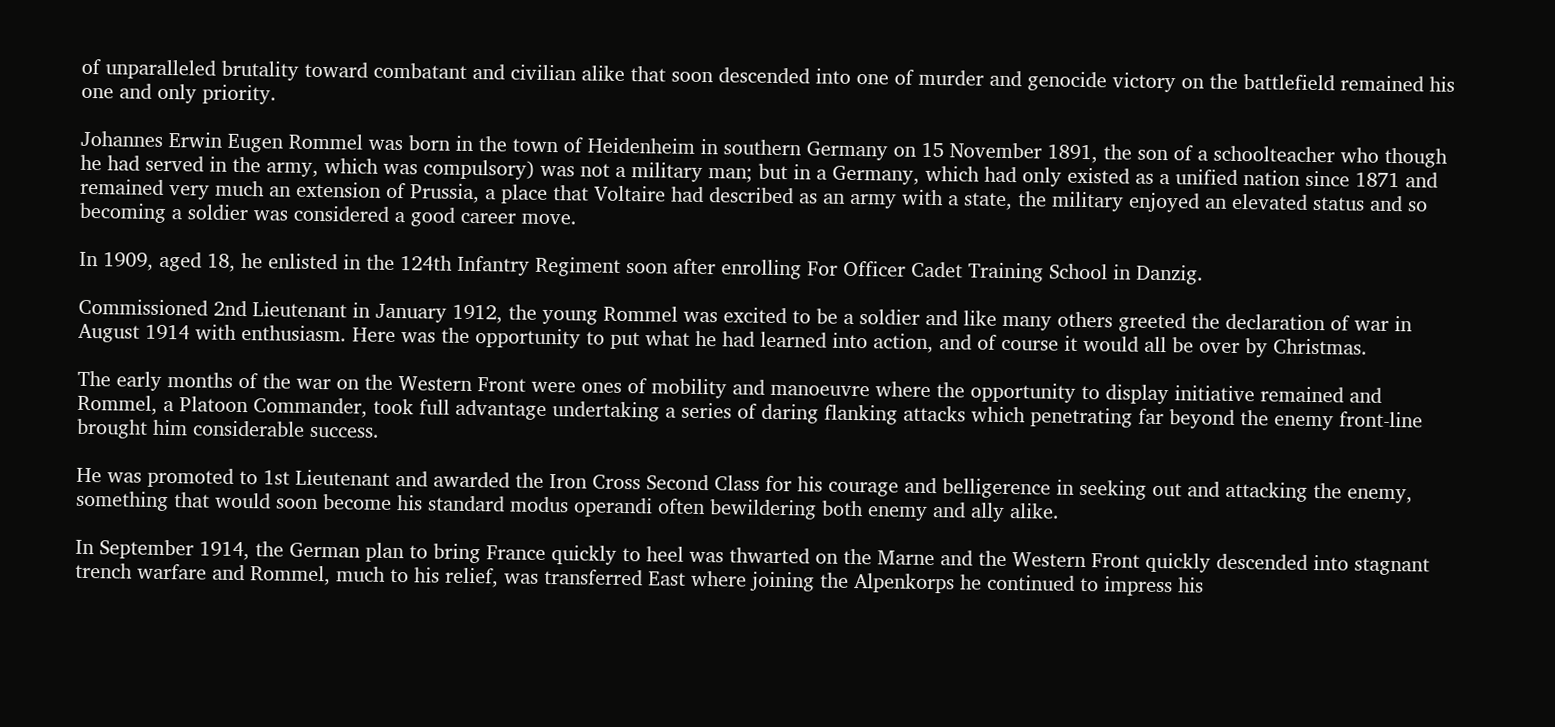of unparalleled brutality toward combatant and civilian alike that soon descended into one of murder and genocide victory on the battlefield remained his one and only priority.

Johannes Erwin Eugen Rommel was born in the town of Heidenheim in southern Germany on 15 November 1891, the son of a schoolteacher who though he had served in the army, which was compulsory) was not a military man; but in a Germany, which had only existed as a unified nation since 1871 and remained very much an extension of Prussia, a place that Voltaire had described as an army with a state, the military enjoyed an elevated status and so becoming a soldier was considered a good career move.

In 1909, aged 18, he enlisted in the 124th Infantry Regiment soon after enrolling For Officer Cadet Training School in Danzig.

Commissioned 2nd Lieutenant in January 1912, the young Rommel was excited to be a soldier and like many others greeted the declaration of war in August 1914 with enthusiasm. Here was the opportunity to put what he had learned into action, and of course it would all be over by Christmas.

The early months of the war on the Western Front were ones of mobility and manoeuvre where the opportunity to display initiative remained and Rommel, a Platoon Commander, took full advantage undertaking a series of daring flanking attacks which penetrating far beyond the enemy front-line brought him considerable success.

He was promoted to 1st Lieutenant and awarded the Iron Cross Second Class for his courage and belligerence in seeking out and attacking the enemy, something that would soon become his standard modus operandi often bewildering both enemy and ally alike.

In September 1914, the German plan to bring France quickly to heel was thwarted on the Marne and the Western Front quickly descended into stagnant trench warfare and Rommel, much to his relief, was transferred East where joining the Alpenkorps he continued to impress his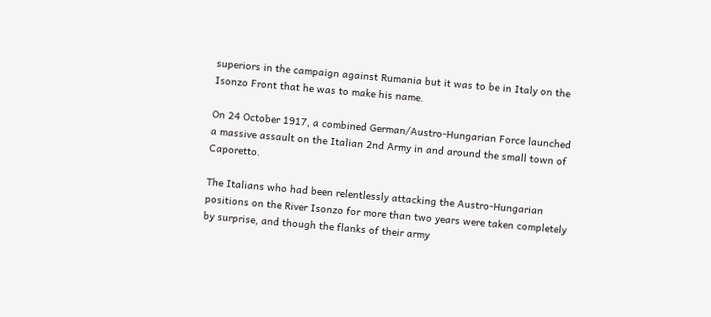superiors in the campaign against Rumania but it was to be in Italy on the Isonzo Front that he was to make his name.

On 24 October 1917, a combined German/Austro-Hungarian Force launched a massive assault on the Italian 2nd Army in and around the small town of Caporetto.

The Italians who had been relentlessly attacking the Austro-Hungarian positions on the River Isonzo for more than two years were taken completely by surprise, and though the flanks of their army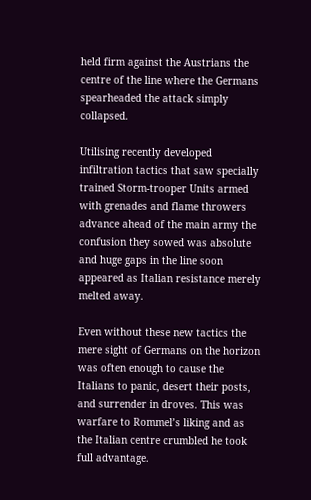held firm against the Austrians the centre of the line where the Germans spearheaded the attack simply collapsed.

Utilising recently developed infiltration tactics that saw specially trained Storm-trooper Units armed with grenades and flame throwers advance ahead of the main army the confusion they sowed was absolute and huge gaps in the line soon appeared as Italian resistance merely melted away.

Even without these new tactics the mere sight of Germans on the horizon was often enough to cause the Italians to panic, desert their posts, and surrender in droves. This was warfare to Rommel’s liking and as the Italian centre crumbled he took full advantage.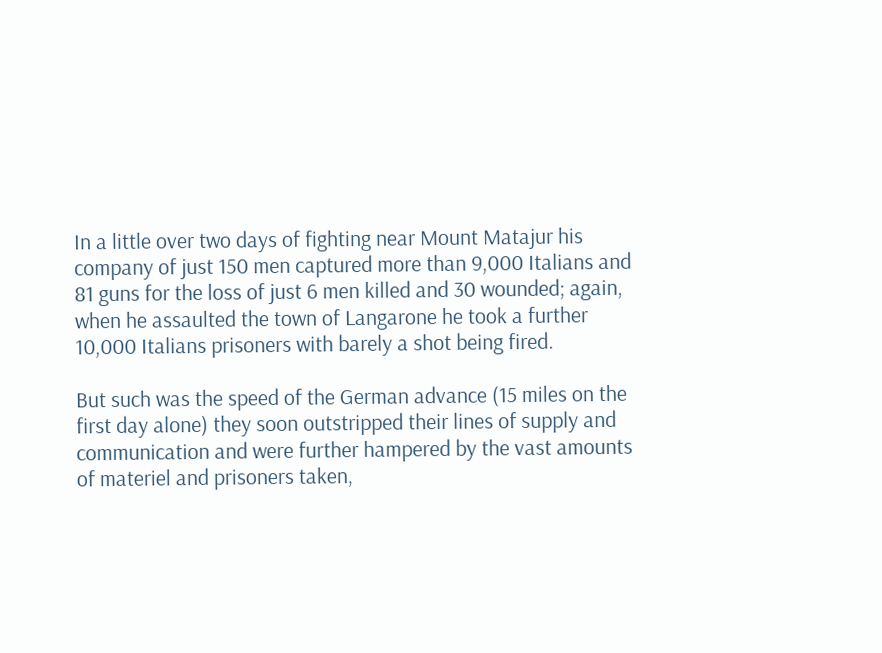In a little over two days of fighting near Mount Matajur his company of just 150 men captured more than 9,000 Italians and 81 guns for the loss of just 6 men killed and 30 wounded; again, when he assaulted the town of Langarone he took a further 10,000 Italians prisoners with barely a shot being fired.

But such was the speed of the German advance (15 miles on the first day alone) they soon outstripped their lines of supply and communication and were further hampered by the vast amounts of materiel and prisoners taken,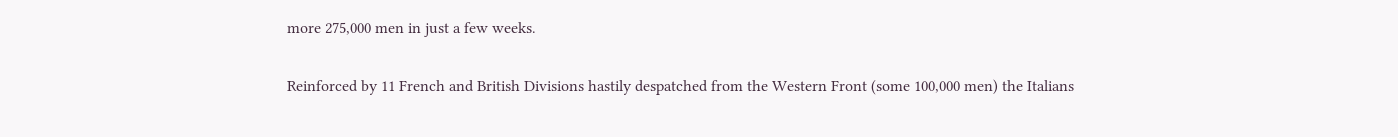more 275,000 men in just a few weeks.

Reinforced by 11 French and British Divisions hastily despatched from the Western Front (some 100,000 men) the Italians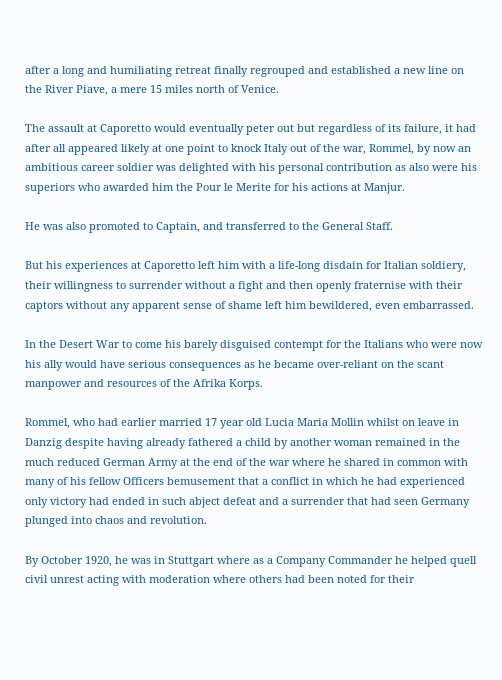after a long and humiliating retreat finally regrouped and established a new line on the River Piave, a mere 15 miles north of Venice.

The assault at Caporetto would eventually peter out but regardless of its failure, it had after all appeared likely at one point to knock Italy out of the war, Rommel, by now an ambitious career soldier was delighted with his personal contribution as also were his superiors who awarded him the Pour le Merite for his actions at Manjur.

He was also promoted to Captain, and transferred to the General Staff.

But his experiences at Caporetto left him with a life-long disdain for Italian soldiery, their willingness to surrender without a fight and then openly fraternise with their captors without any apparent sense of shame left him bewildered, even embarrassed.

In the Desert War to come his barely disguised contempt for the Italians who were now his ally would have serious consequences as he became over-reliant on the scant manpower and resources of the Afrika Korps.

Rommel, who had earlier married 17 year old Lucia Maria Mollin whilst on leave in Danzig despite having already fathered a child by another woman remained in the much reduced German Army at the end of the war where he shared in common with many of his fellow Officers bemusement that a conflict in which he had experienced only victory had ended in such abject defeat and a surrender that had seen Germany plunged into chaos and revolution.

By October 1920, he was in Stuttgart where as a Company Commander he helped quell civil unrest acting with moderation where others had been noted for their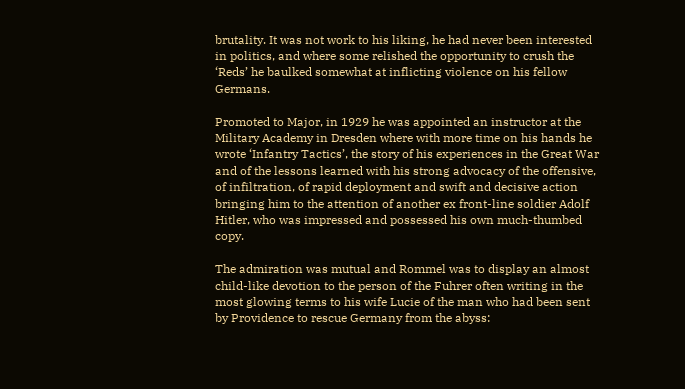brutality. It was not work to his liking, he had never been interested in politics, and where some relished the opportunity to crush the ‘Reds’ he baulked somewhat at inflicting violence on his fellow Germans.

Promoted to Major, in 1929 he was appointed an instructor at the Military Academy in Dresden where with more time on his hands he wrote ‘Infantry Tactics’, the story of his experiences in the Great War and of the lessons learned with his strong advocacy of the offensive, of infiltration, of rapid deployment and swift and decisive action bringing him to the attention of another ex front-line soldier Adolf Hitler, who was impressed and possessed his own much-thumbed copy.

The admiration was mutual and Rommel was to display an almost child-like devotion to the person of the Fuhrer often writing in the most glowing terms to his wife Lucie of the man who had been sent by Providence to rescue Germany from the abyss: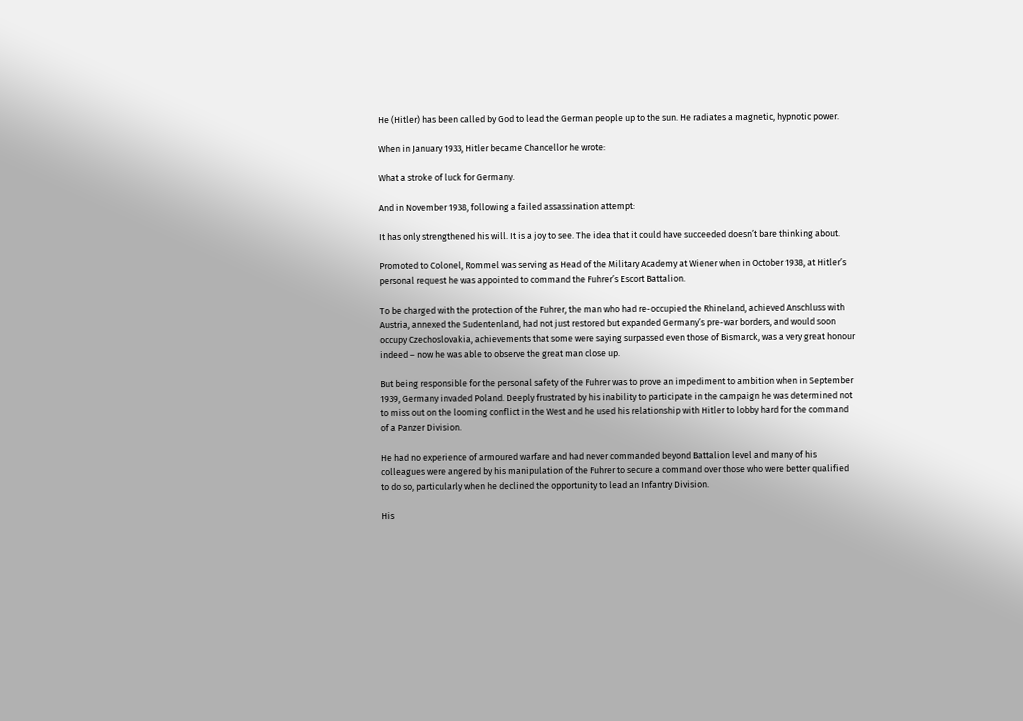He (Hitler) has been called by God to lead the German people up to the sun. He radiates a magnetic, hypnotic power.

When in January 1933, Hitler became Chancellor he wrote:

What a stroke of luck for Germany.

And in November 1938, following a failed assassination attempt:

It has only strengthened his will. It is a joy to see. The idea that it could have succeeded doesn’t bare thinking about.

Promoted to Colonel, Rommel was serving as Head of the Military Academy at Wiener when in October 1938, at Hitler’s personal request he was appointed to command the Fuhrer’s Escort Battalion.

To be charged with the protection of the Fuhrer, the man who had re-occupied the Rhineland, achieved Anschluss with Austria, annexed the Sudentenland, had not just restored but expanded Germany’s pre-war borders, and would soon occupy Czechoslovakia, achievements that some were saying surpassed even those of Bismarck, was a very great honour indeed – now he was able to observe the great man close up.

But being responsible for the personal safety of the Fuhrer was to prove an impediment to ambition when in September 1939, Germany invaded Poland. Deeply frustrated by his inability to participate in the campaign he was determined not to miss out on the looming conflict in the West and he used his relationship with Hitler to lobby hard for the command of a Panzer Division.

He had no experience of armoured warfare and had never commanded beyond Battalion level and many of his colleagues were angered by his manipulation of the Fuhrer to secure a command over those who were better qualified to do so, particularly when he declined the opportunity to lead an Infantry Division.

His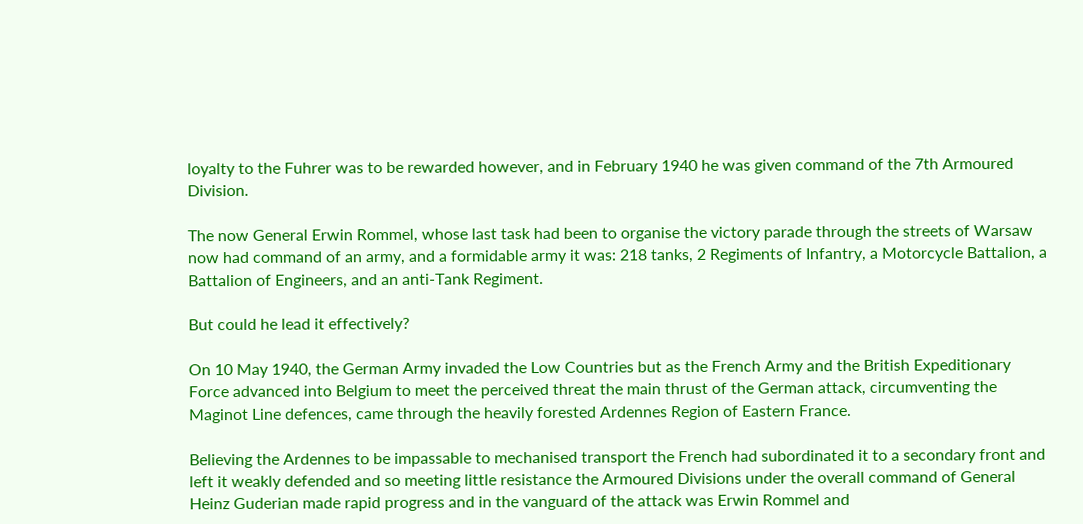loyalty to the Fuhrer was to be rewarded however, and in February 1940 he was given command of the 7th Armoured Division.

The now General Erwin Rommel, whose last task had been to organise the victory parade through the streets of Warsaw now had command of an army, and a formidable army it was: 218 tanks, 2 Regiments of Infantry, a Motorcycle Battalion, a Battalion of Engineers, and an anti-Tank Regiment.

But could he lead it effectively?

On 10 May 1940, the German Army invaded the Low Countries but as the French Army and the British Expeditionary Force advanced into Belgium to meet the perceived threat the main thrust of the German attack, circumventing the Maginot Line defences, came through the heavily forested Ardennes Region of Eastern France.

Believing the Ardennes to be impassable to mechanised transport the French had subordinated it to a secondary front and left it weakly defended and so meeting little resistance the Armoured Divisions under the overall command of General Heinz Guderian made rapid progress and in the vanguard of the attack was Erwin Rommel and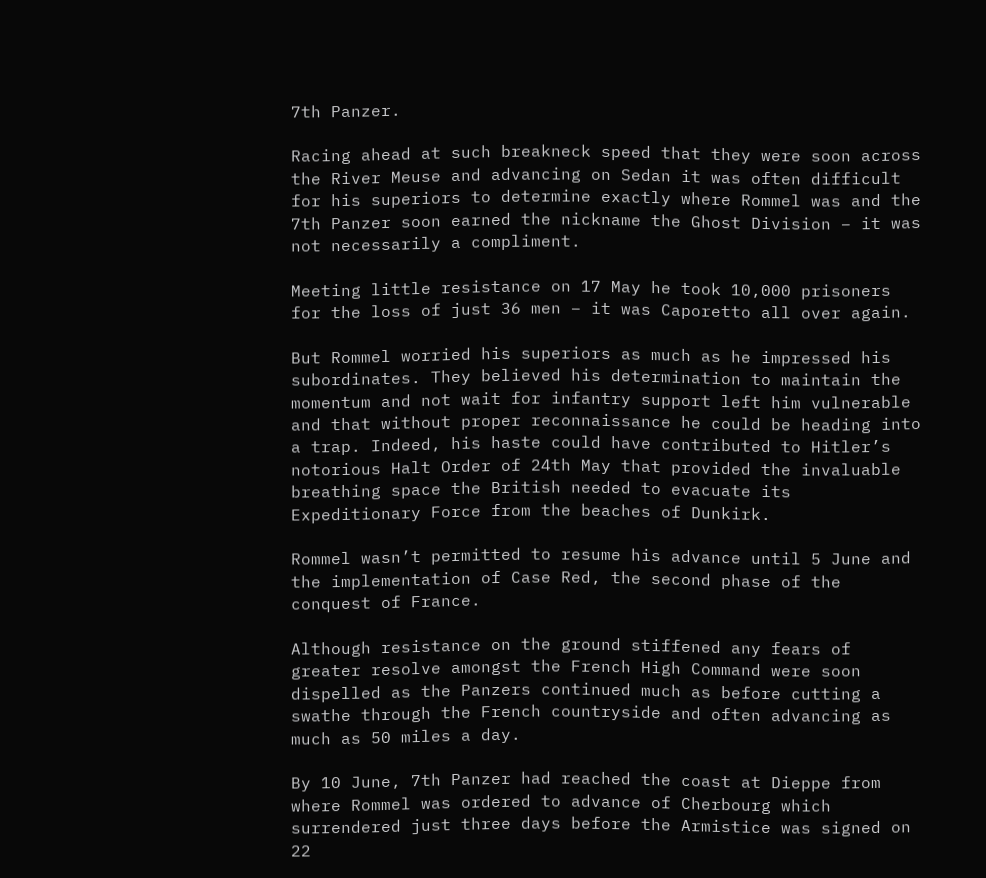7th Panzer.

Racing ahead at such breakneck speed that they were soon across the River Meuse and advancing on Sedan it was often difficult for his superiors to determine exactly where Rommel was and the 7th Panzer soon earned the nickname the Ghost Division – it was not necessarily a compliment.

Meeting little resistance on 17 May he took 10,000 prisoners for the loss of just 36 men – it was Caporetto all over again.

But Rommel worried his superiors as much as he impressed his subordinates. They believed his determination to maintain the momentum and not wait for infantry support left him vulnerable and that without proper reconnaissance he could be heading into a trap. Indeed, his haste could have contributed to Hitler’s notorious Halt Order of 24th May that provided the invaluable breathing space the British needed to evacuate its Expeditionary Force from the beaches of Dunkirk.

Rommel wasn’t permitted to resume his advance until 5 June and the implementation of Case Red, the second phase of the conquest of France.

Although resistance on the ground stiffened any fears of greater resolve amongst the French High Command were soon dispelled as the Panzers continued much as before cutting a swathe through the French countryside and often advancing as much as 50 miles a day.

By 10 June, 7th Panzer had reached the coast at Dieppe from where Rommel was ordered to advance of Cherbourg which surrendered just three days before the Armistice was signed on 22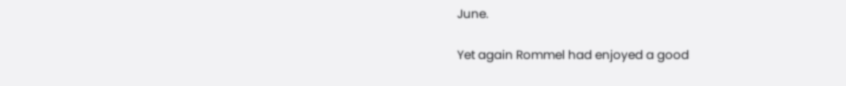June.

Yet again Rommel had enjoyed a good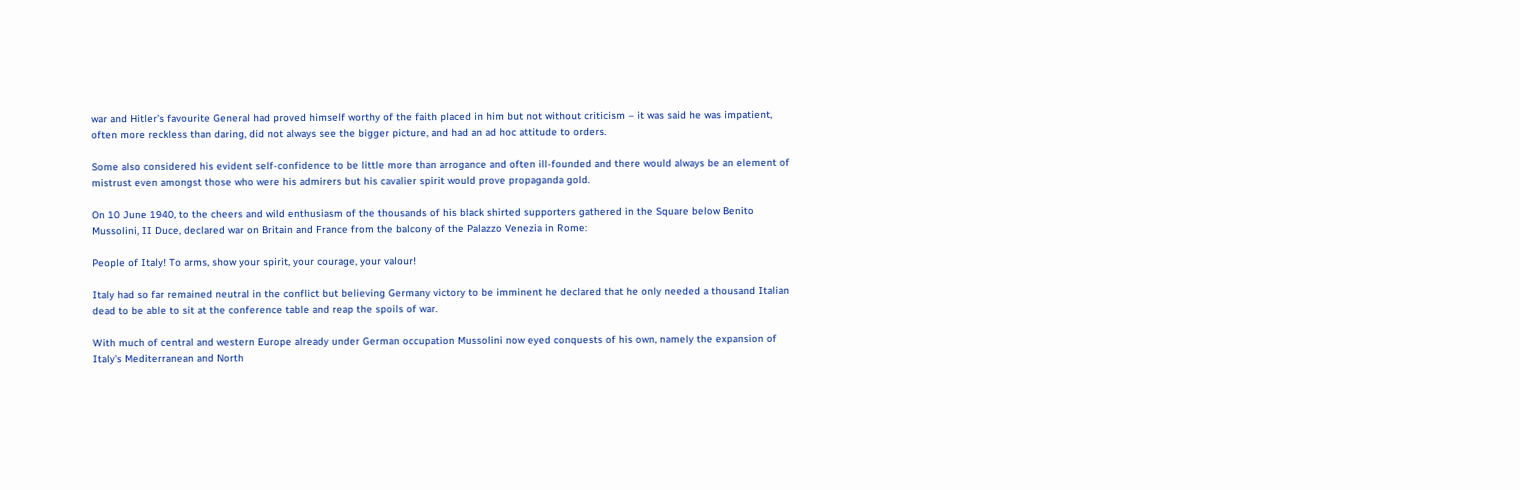war and Hitler’s favourite General had proved himself worthy of the faith placed in him but not without criticism – it was said he was impatient, often more reckless than daring, did not always see the bigger picture, and had an ad hoc attitude to orders.

Some also considered his evident self-confidence to be little more than arrogance and often ill-founded and there would always be an element of mistrust even amongst those who were his admirers but his cavalier spirit would prove propaganda gold.

On 10 June 1940, to the cheers and wild enthusiasm of the thousands of his black shirted supporters gathered in the Square below Benito Mussolini, II Duce, declared war on Britain and France from the balcony of the Palazzo Venezia in Rome:

People of Italy! To arms, show your spirit, your courage, your valour!

Italy had so far remained neutral in the conflict but believing Germany victory to be imminent he declared that he only needed a thousand Italian dead to be able to sit at the conference table and reap the spoils of war.

With much of central and western Europe already under German occupation Mussolini now eyed conquests of his own, namely the expansion of Italy’s Mediterranean and North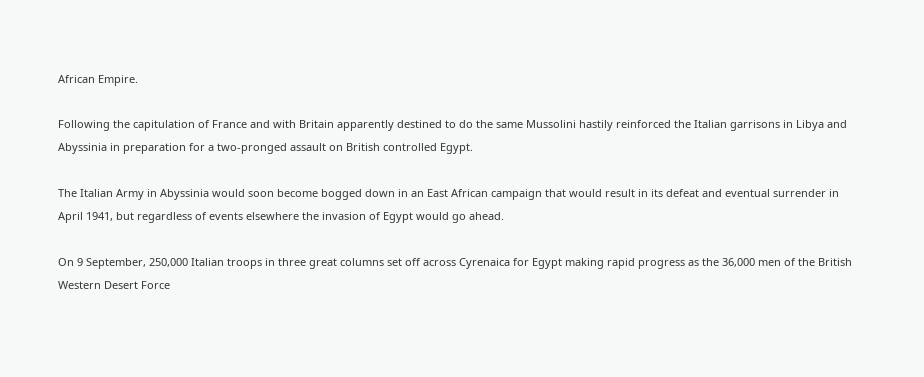African Empire.

Following the capitulation of France and with Britain apparently destined to do the same Mussolini hastily reinforced the Italian garrisons in Libya and Abyssinia in preparation for a two-pronged assault on British controlled Egypt.

The Italian Army in Abyssinia would soon become bogged down in an East African campaign that would result in its defeat and eventual surrender in April 1941, but regardless of events elsewhere the invasion of Egypt would go ahead.

On 9 September, 250,000 Italian troops in three great columns set off across Cyrenaica for Egypt making rapid progress as the 36,000 men of the British Western Desert Force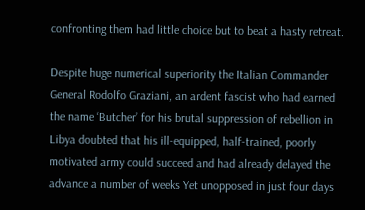confronting them had little choice but to beat a hasty retreat.

Despite huge numerical superiority the Italian Commander General Rodolfo Graziani, an ardent fascist who had earned the name ‘Butcher’ for his brutal suppression of rebellion in Libya doubted that his ill-equipped, half-trained, poorly motivated army could succeed and had already delayed the advance a number of weeks Yet unopposed in just four days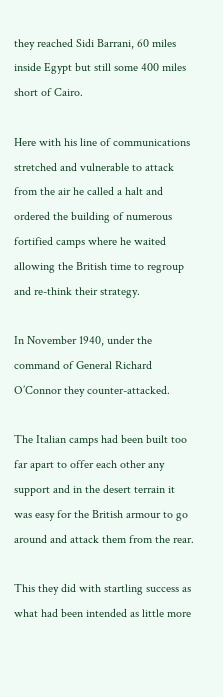they reached Sidi Barrani, 60 miles inside Egypt but still some 400 miles short of Cairo.

Here with his line of communications stretched and vulnerable to attack from the air he called a halt and ordered the building of numerous fortified camps where he waited allowing the British time to regroup and re-think their strategy.

In November 1940, under the command of General Richard O’Connor they counter-attacked.

The Italian camps had been built too far apart to offer each other any support and in the desert terrain it was easy for the British armour to go around and attack them from the rear.

This they did with startling success as what had been intended as little more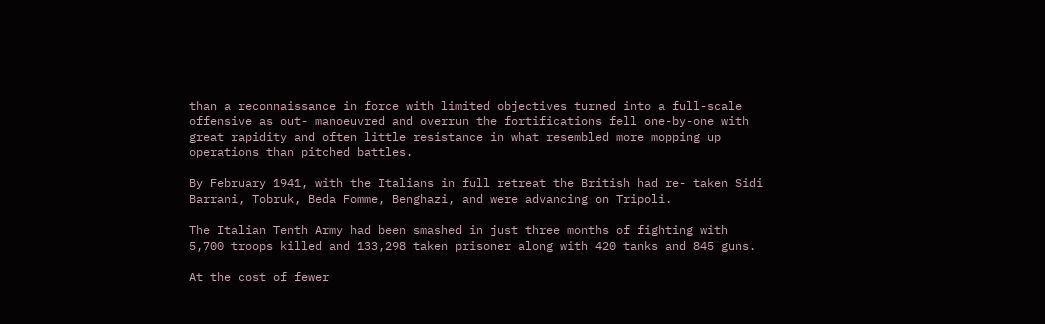than a reconnaissance in force with limited objectives turned into a full-scale offensive as out- manoeuvred and overrun the fortifications fell one-by-one with great rapidity and often little resistance in what resembled more mopping up operations than pitched battles.

By February 1941, with the Italians in full retreat the British had re- taken Sidi Barrani, Tobruk, Beda Fomme, Benghazi, and were advancing on Tripoli.

The Italian Tenth Army had been smashed in just three months of fighting with 5,700 troops killed and 133,298 taken prisoner along with 420 tanks and 845 guns.

At the cost of fewer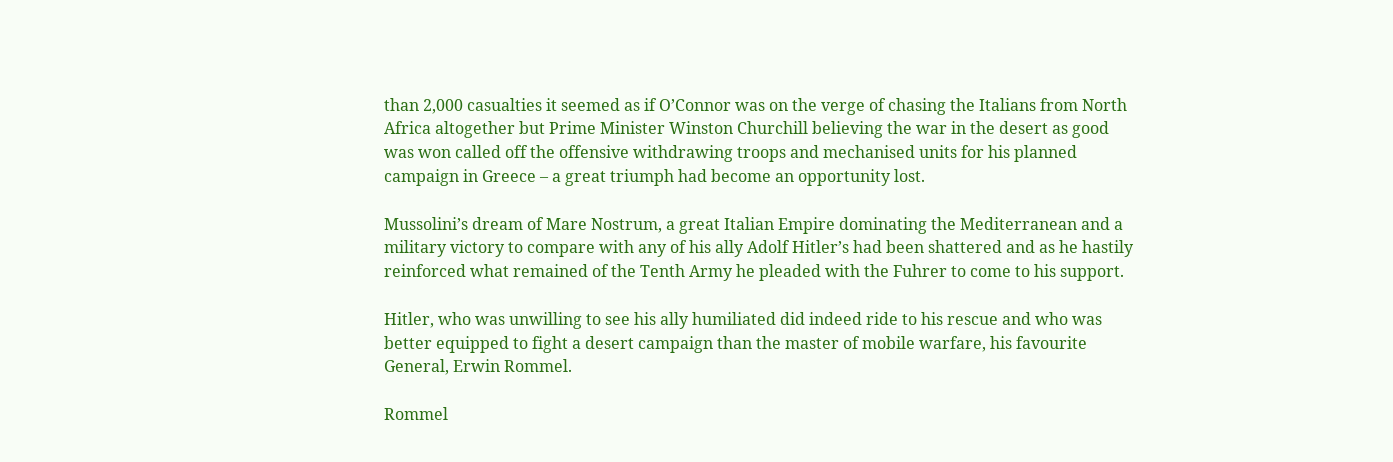than 2,000 casualties it seemed as if O’Connor was on the verge of chasing the Italians from North Africa altogether but Prime Minister Winston Churchill believing the war in the desert as good was won called off the offensive withdrawing troops and mechanised units for his planned campaign in Greece – a great triumph had become an opportunity lost.

Mussolini’s dream of Mare Nostrum, a great Italian Empire dominating the Mediterranean and a military victory to compare with any of his ally Adolf Hitler’s had been shattered and as he hastily reinforced what remained of the Tenth Army he pleaded with the Fuhrer to come to his support.

Hitler, who was unwilling to see his ally humiliated did indeed ride to his rescue and who was better equipped to fight a desert campaign than the master of mobile warfare, his favourite General, Erwin Rommel.

Rommel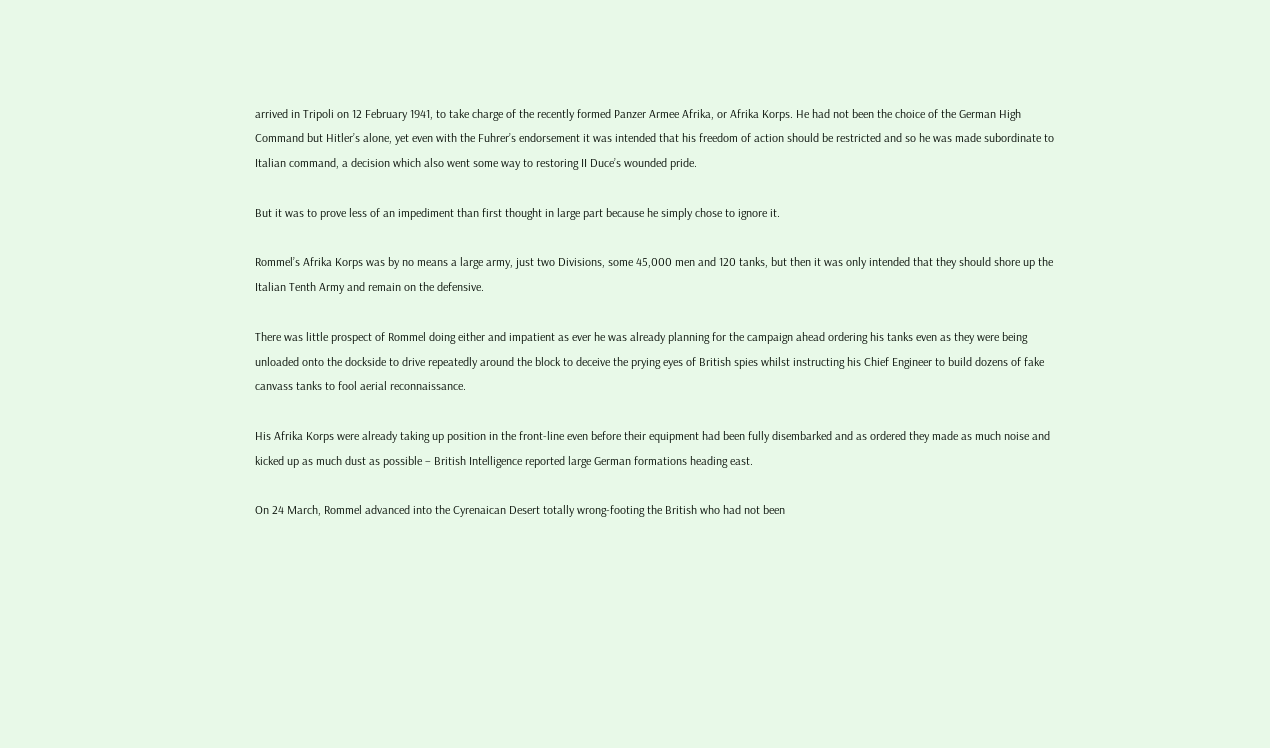arrived in Tripoli on 12 February 1941, to take charge of the recently formed Panzer Armee Afrika, or Afrika Korps. He had not been the choice of the German High Command but Hitler’s alone, yet even with the Fuhrer’s endorsement it was intended that his freedom of action should be restricted and so he was made subordinate to Italian command, a decision which also went some way to restoring II Duce’s wounded pride.

But it was to prove less of an impediment than first thought in large part because he simply chose to ignore it.

Rommel’s Afrika Korps was by no means a large army, just two Divisions, some 45,000 men and 120 tanks, but then it was only intended that they should shore up the Italian Tenth Army and remain on the defensive.

There was little prospect of Rommel doing either and impatient as ever he was already planning for the campaign ahead ordering his tanks even as they were being unloaded onto the dockside to drive repeatedly around the block to deceive the prying eyes of British spies whilst instructing his Chief Engineer to build dozens of fake canvass tanks to fool aerial reconnaissance.

His Afrika Korps were already taking up position in the front-line even before their equipment had been fully disembarked and as ordered they made as much noise and kicked up as much dust as possible – British Intelligence reported large German formations heading east.

On 24 March, Rommel advanced into the Cyrenaican Desert totally wrong-footing the British who had not been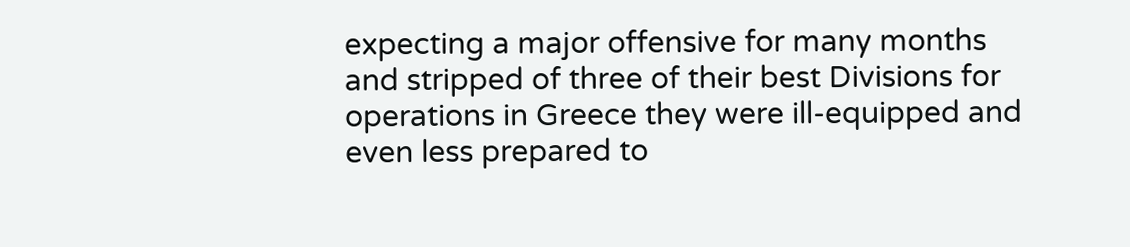expecting a major offensive for many months and stripped of three of their best Divisions for operations in Greece they were ill-equipped and even less prepared to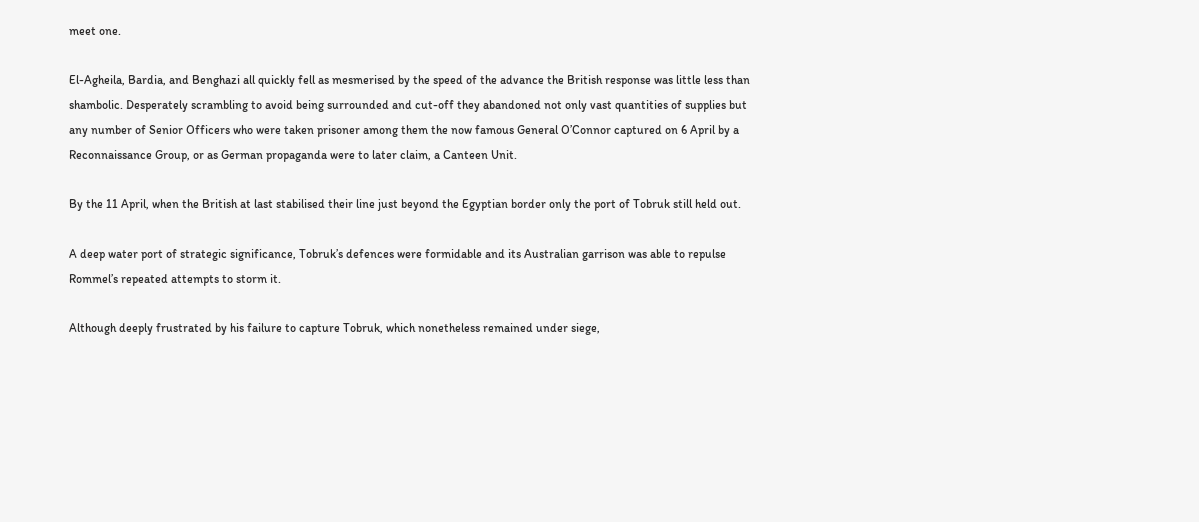meet one.

El-Agheila, Bardia, and Benghazi all quickly fell as mesmerised by the speed of the advance the British response was little less than shambolic. Desperately scrambling to avoid being surrounded and cut-off they abandoned not only vast quantities of supplies but any number of Senior Officers who were taken prisoner among them the now famous General O’Connor captured on 6 April by a Reconnaissance Group, or as German propaganda were to later claim, a Canteen Unit.

By the 11 April, when the British at last stabilised their line just beyond the Egyptian border only the port of Tobruk still held out.

A deep water port of strategic significance, Tobruk’s defences were formidable and its Australian garrison was able to repulse Rommel’s repeated attempts to storm it.

Although deeply frustrated by his failure to capture Tobruk, which nonetheless remained under siege,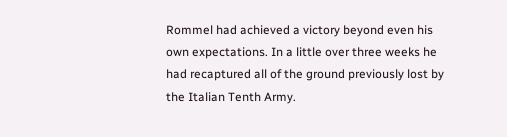Rommel had achieved a victory beyond even his own expectations. In a little over three weeks he had recaptured all of the ground previously lost by the Italian Tenth Army.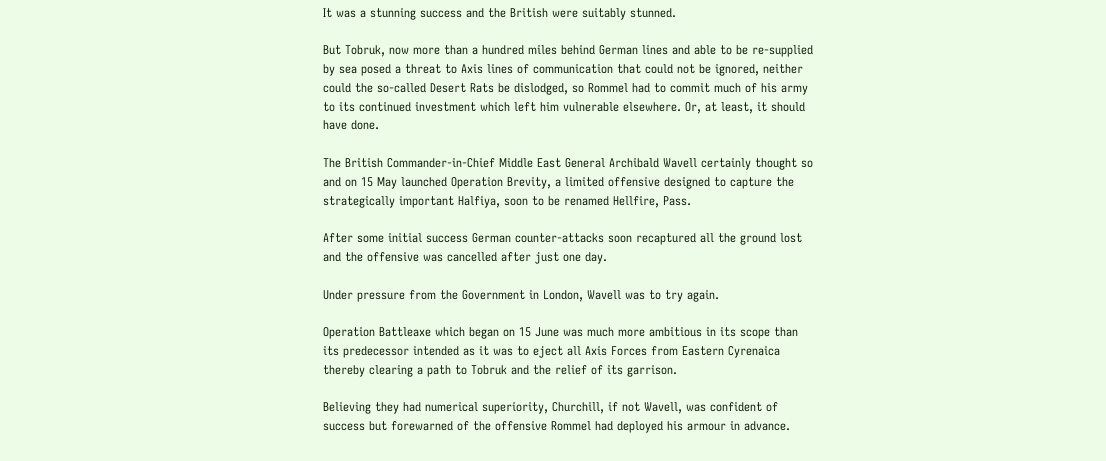It was a stunning success and the British were suitably stunned.

But Tobruk, now more than a hundred miles behind German lines and able to be re-supplied by sea posed a threat to Axis lines of communication that could not be ignored, neither could the so-called Desert Rats be dislodged, so Rommel had to commit much of his army to its continued investment which left him vulnerable elsewhere. Or, at least, it should have done.

The British Commander-in-Chief Middle East General Archibald Wavell certainly thought so and on 15 May launched Operation Brevity, a limited offensive designed to capture the strategically important Halfiya, soon to be renamed Hellfire, Pass.

After some initial success German counter-attacks soon recaptured all the ground lost and the offensive was cancelled after just one day.

Under pressure from the Government in London, Wavell was to try again.

Operation Battleaxe which began on 15 June was much more ambitious in its scope than its predecessor intended as it was to eject all Axis Forces from Eastern Cyrenaica thereby clearing a path to Tobruk and the relief of its garrison.

Believing they had numerical superiority, Churchill, if not Wavell, was confident of success but forewarned of the offensive Rommel had deployed his armour in advance.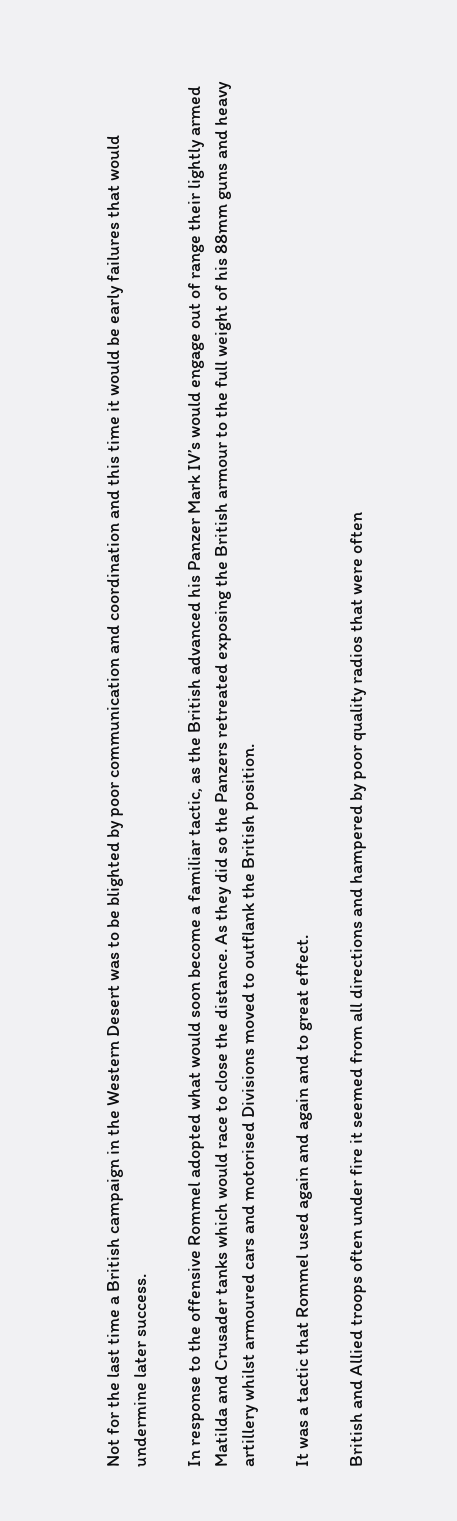Not for the last time a British campaign in the Western Desert was to be blighted by poor communication and coordination and this time it would be early failures that would undermine later success.

In response to the offensive Rommel adopted what would soon become a familiar tactic, as the British advanced his Panzer Mark IV’s would engage out of range their lightly armed Matilda and Crusader tanks which would race to close the distance. As they did so the Panzers retreated exposing the British armour to the full weight of his 88mm guns and heavy artillery whilst armoured cars and motorised Divisions moved to outflank the British position.

It was a tactic that Rommel used again and again and to great effect.

British and Allied troops often under fire it seemed from all directions and hampered by poor quality radios that were often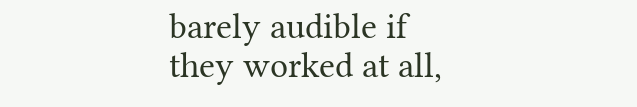barely audible if they worked at all,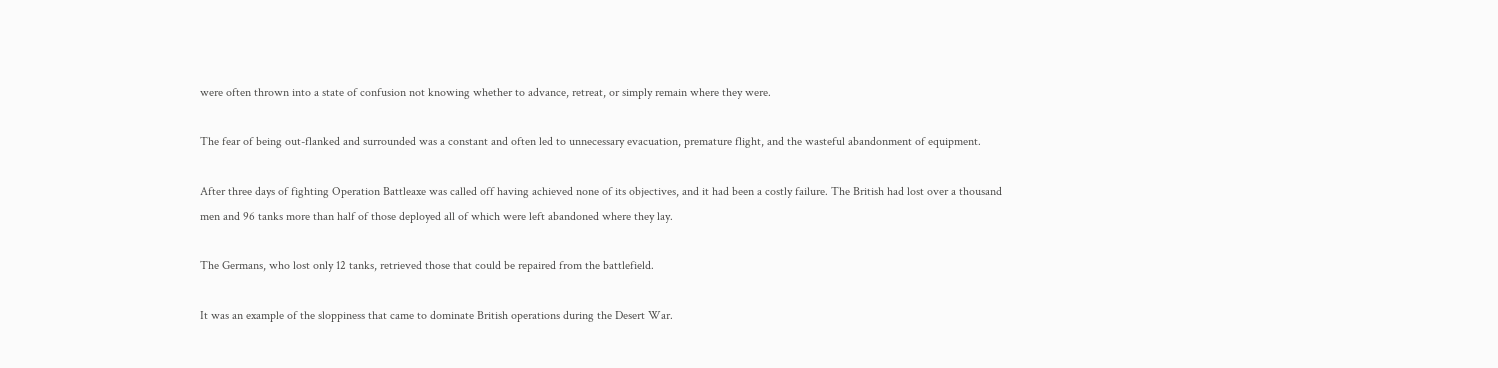were often thrown into a state of confusion not knowing whether to advance, retreat, or simply remain where they were.

The fear of being out-flanked and surrounded was a constant and often led to unnecessary evacuation, premature flight, and the wasteful abandonment of equipment.

After three days of fighting Operation Battleaxe was called off having achieved none of its objectives, and it had been a costly failure. The British had lost over a thousand men and 96 tanks more than half of those deployed all of which were left abandoned where they lay.

The Germans, who lost only 12 tanks, retrieved those that could be repaired from the battlefield.

It was an example of the sloppiness that came to dominate British operations during the Desert War.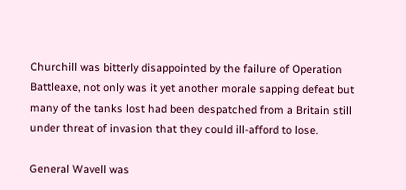Churchill was bitterly disappointed by the failure of Operation Battleaxe, not only was it yet another morale sapping defeat but many of the tanks lost had been despatched from a Britain still under threat of invasion that they could ill-afford to lose.

General Wavell was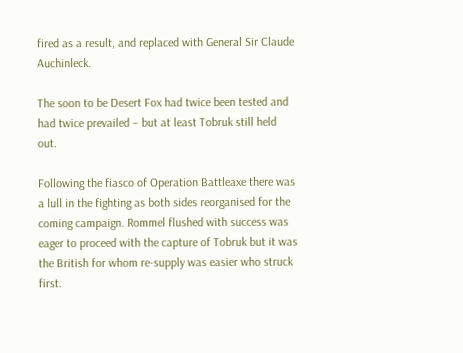fired as a result, and replaced with General Sir Claude Auchinleck.

The soon to be Desert Fox had twice been tested and had twice prevailed – but at least Tobruk still held out.

Following the fiasco of Operation Battleaxe there was a lull in the fighting as both sides reorganised for the coming campaign. Rommel flushed with success was eager to proceed with the capture of Tobruk but it was the British for whom re-supply was easier who struck first.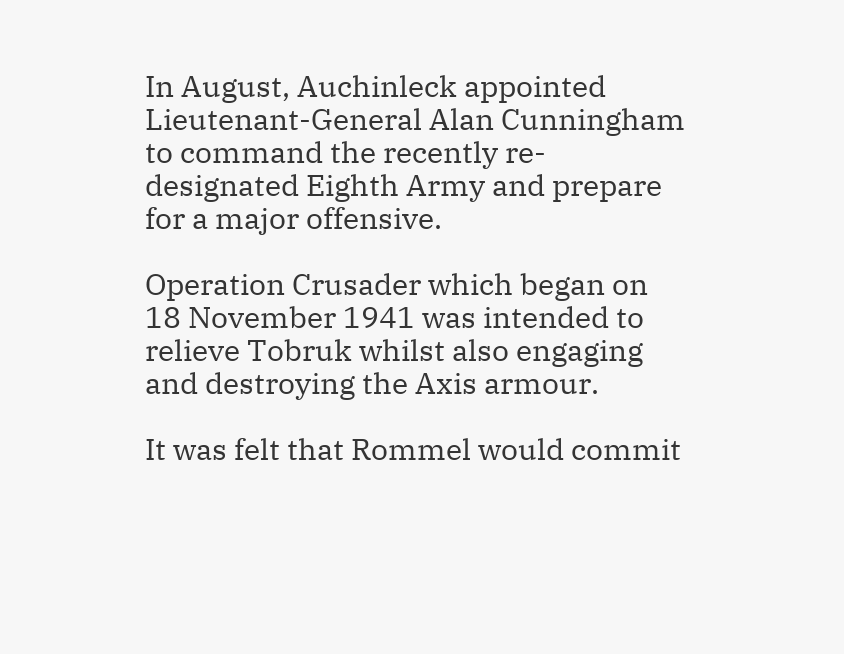In August, Auchinleck appointed Lieutenant-General Alan Cunningham to command the recently re-designated Eighth Army and prepare for a major offensive.

Operation Crusader which began on 18 November 1941 was intended to relieve Tobruk whilst also engaging and destroying the Axis armour.

It was felt that Rommel would commit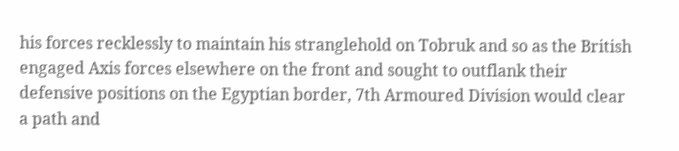his forces recklessly to maintain his stranglehold on Tobruk and so as the British engaged Axis forces elsewhere on the front and sought to outflank their defensive positions on the Egyptian border, 7th Armoured Division would clear a path and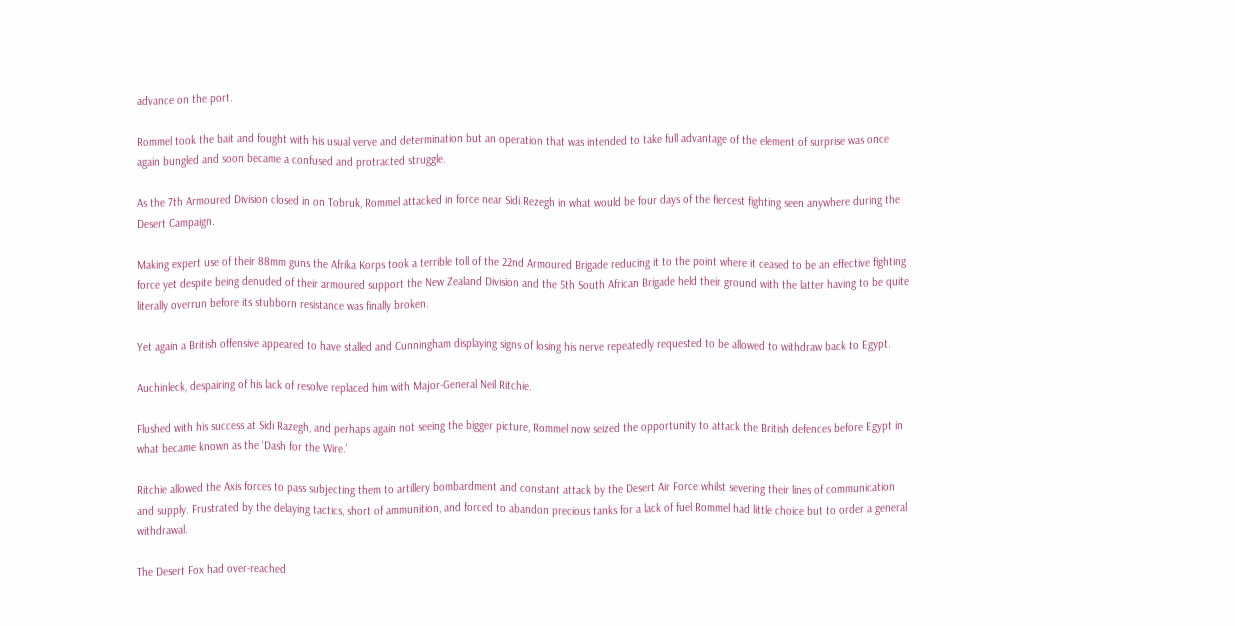advance on the port.

Rommel took the bait and fought with his usual verve and determination but an operation that was intended to take full advantage of the element of surprise was once again bungled and soon became a confused and protracted struggle.

As the 7th Armoured Division closed in on Tobruk, Rommel attacked in force near Sidi Rezegh in what would be four days of the fiercest fighting seen anywhere during the Desert Campaign.

Making expert use of their 88mm guns the Afrika Korps took a terrible toll of the 22nd Armoured Brigade reducing it to the point where it ceased to be an effective fighting force yet despite being denuded of their armoured support the New Zealand Division and the 5th South African Brigade held their ground with the latter having to be quite literally overrun before its stubborn resistance was finally broken.

Yet again a British offensive appeared to have stalled and Cunningham displaying signs of losing his nerve repeatedly requested to be allowed to withdraw back to Egypt.

Auchinleck, despairing of his lack of resolve replaced him with Major-General Neil Ritchie.

Flushed with his success at Sidi Razegh, and perhaps again not seeing the bigger picture, Rommel now seized the opportunity to attack the British defences before Egypt in what became known as the ‘Dash for the Wire.’

Ritchie allowed the Axis forces to pass subjecting them to artillery bombardment and constant attack by the Desert Air Force whilst severing their lines of communication and supply. Frustrated by the delaying tactics, short of ammunition, and forced to abandon precious tanks for a lack of fuel Rommel had little choice but to order a general withdrawal.

The Desert Fox had over-reached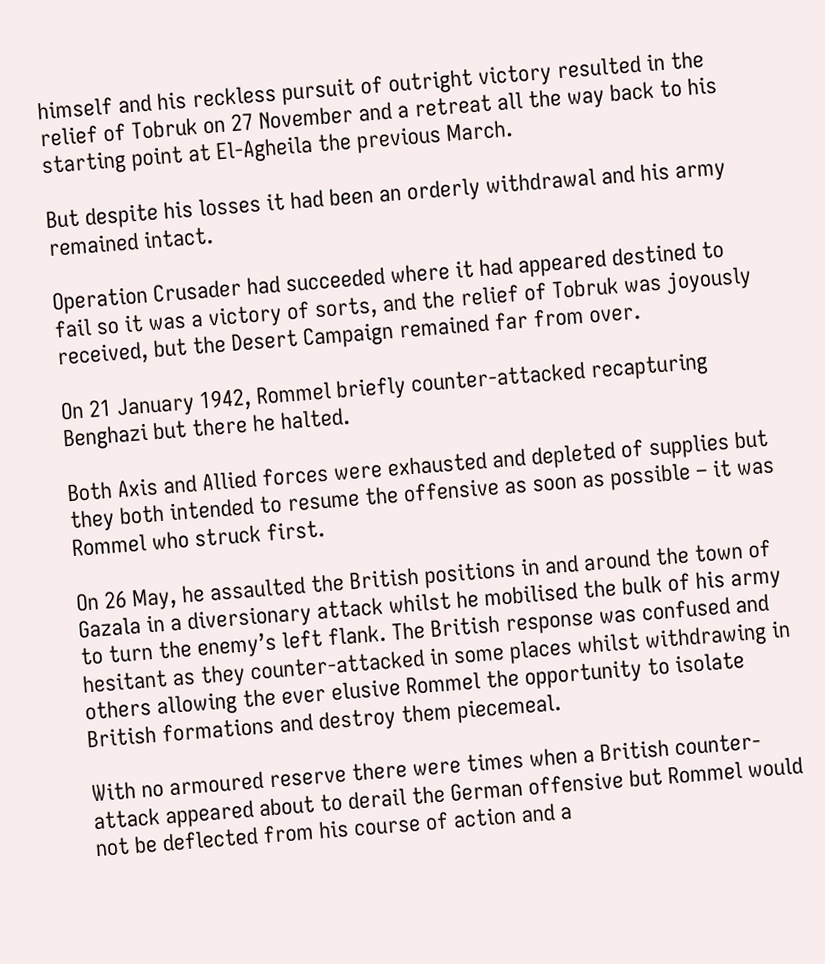himself and his reckless pursuit of outright victory resulted in the relief of Tobruk on 27 November and a retreat all the way back to his starting point at El-Agheila the previous March.

But despite his losses it had been an orderly withdrawal and his army remained intact.

Operation Crusader had succeeded where it had appeared destined to fail so it was a victory of sorts, and the relief of Tobruk was joyously received, but the Desert Campaign remained far from over.

On 21 January 1942, Rommel briefly counter-attacked recapturing Benghazi but there he halted.

Both Axis and Allied forces were exhausted and depleted of supplies but they both intended to resume the offensive as soon as possible – it was Rommel who struck first.

On 26 May, he assaulted the British positions in and around the town of Gazala in a diversionary attack whilst he mobilised the bulk of his army to turn the enemy’s left flank. The British response was confused and hesitant as they counter-attacked in some places whilst withdrawing in others allowing the ever elusive Rommel the opportunity to isolate British formations and destroy them piecemeal.

With no armoured reserve there were times when a British counter-attack appeared about to derail the German offensive but Rommel would not be deflected from his course of action and a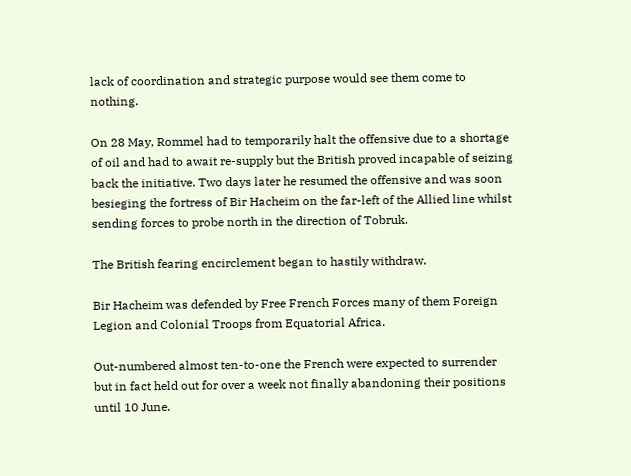lack of coordination and strategic purpose would see them come to nothing.

On 28 May, Rommel had to temporarily halt the offensive due to a shortage of oil and had to await re-supply but the British proved incapable of seizing back the initiative. Two days later he resumed the offensive and was soon besieging the fortress of Bir Hacheim on the far-left of the Allied line whilst sending forces to probe north in the direction of Tobruk.

The British fearing encirclement began to hastily withdraw.

Bir Hacheim was defended by Free French Forces many of them Foreign Legion and Colonial Troops from Equatorial Africa.

Out-numbered almost ten-to-one the French were expected to surrender but in fact held out for over a week not finally abandoning their positions until 10 June.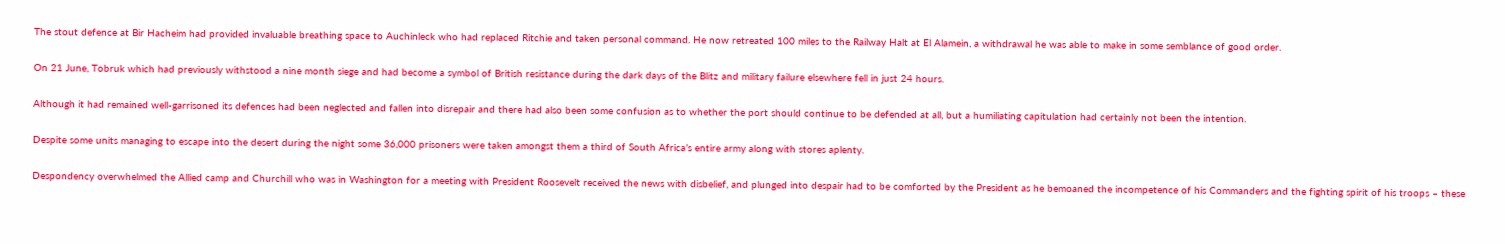The stout defence at Bir Hacheim had provided invaluable breathing space to Auchinleck who had replaced Ritchie and taken personal command. He now retreated 100 miles to the Railway Halt at El Alamein, a withdrawal he was able to make in some semblance of good order.

On 21 June, Tobruk which had previously withstood a nine month siege and had become a symbol of British resistance during the dark days of the Blitz and military failure elsewhere fell in just 24 hours.

Although it had remained well-garrisoned its defences had been neglected and fallen into disrepair and there had also been some confusion as to whether the port should continue to be defended at all, but a humiliating capitulation had certainly not been the intention.

Despite some units managing to escape into the desert during the night some 36,000 prisoners were taken amongst them a third of South Africa’s entire army along with stores aplenty.

Despondency overwhelmed the Allied camp and Churchill who was in Washington for a meeting with President Roosevelt received the news with disbelief, and plunged into despair had to be comforted by the President as he bemoaned the incompetence of his Commanders and the fighting spirit of his troops – these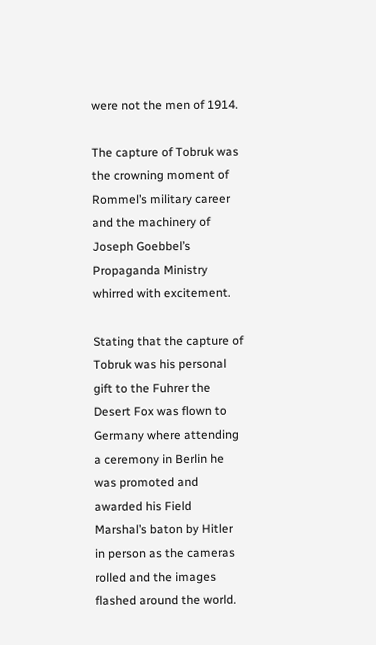were not the men of 1914.

The capture of Tobruk was the crowning moment of Rommel’s military career and the machinery of Joseph Goebbel’s Propaganda Ministry whirred with excitement.

Stating that the capture of Tobruk was his personal gift to the Fuhrer the Desert Fox was flown to Germany where attending a ceremony in Berlin he was promoted and awarded his Field Marshal’s baton by Hitler in person as the cameras rolled and the images flashed around the world.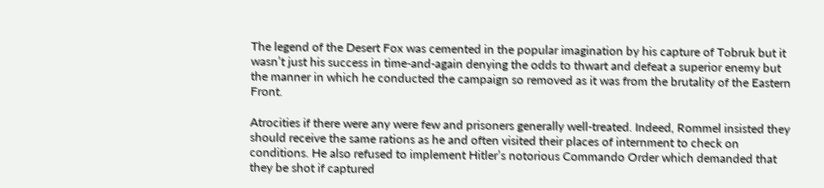The legend of the Desert Fox was cemented in the popular imagination by his capture of Tobruk but it wasn’t just his success in time-and-again denying the odds to thwart and defeat a superior enemy but the manner in which he conducted the campaign so removed as it was from the brutality of the Eastern Front.

Atrocities if there were any were few and prisoners generally well-treated. Indeed, Rommel insisted they should receive the same rations as he and often visited their places of internment to check on conditions. He also refused to implement Hitler’s notorious Commando Order which demanded that they be shot if captured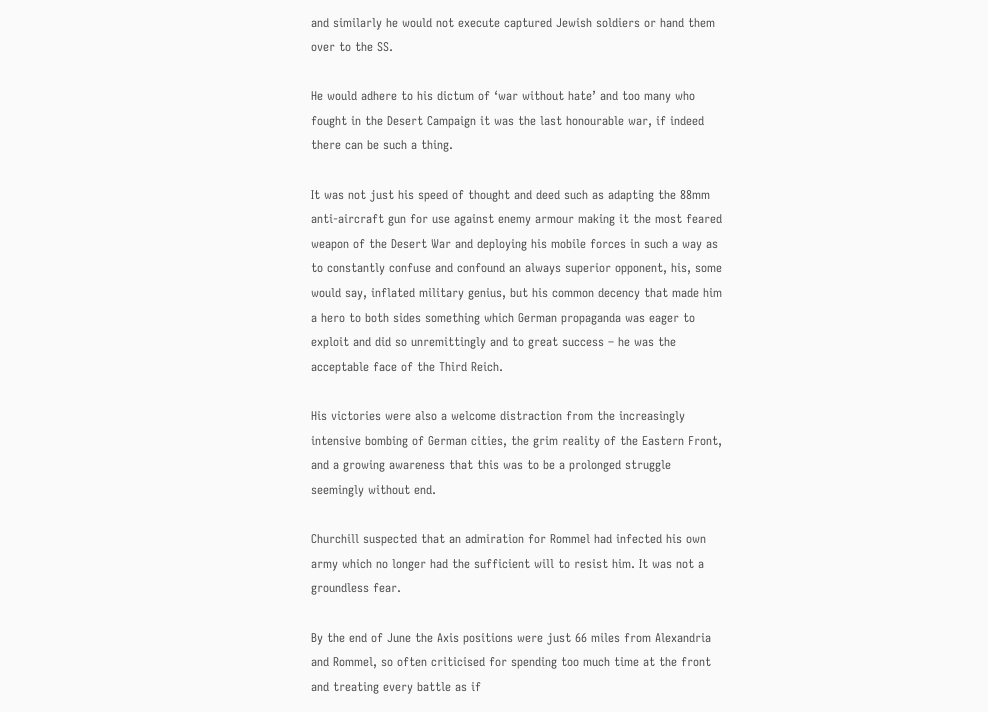and similarly he would not execute captured Jewish soldiers or hand them over to the SS.

He would adhere to his dictum of ‘war without hate’ and too many who fought in the Desert Campaign it was the last honourable war, if indeed there can be such a thing.

It was not just his speed of thought and deed such as adapting the 88mm anti-aircraft gun for use against enemy armour making it the most feared weapon of the Desert War and deploying his mobile forces in such a way as to constantly confuse and confound an always superior opponent, his, some would say, inflated military genius, but his common decency that made him a hero to both sides something which German propaganda was eager to exploit and did so unremittingly and to great success – he was the acceptable face of the Third Reich.

His victories were also a welcome distraction from the increasingly intensive bombing of German cities, the grim reality of the Eastern Front, and a growing awareness that this was to be a prolonged struggle seemingly without end.

Churchill suspected that an admiration for Rommel had infected his own army which no longer had the sufficient will to resist him. It was not a groundless fear.

By the end of June the Axis positions were just 66 miles from Alexandria and Rommel, so often criticised for spending too much time at the front and treating every battle as if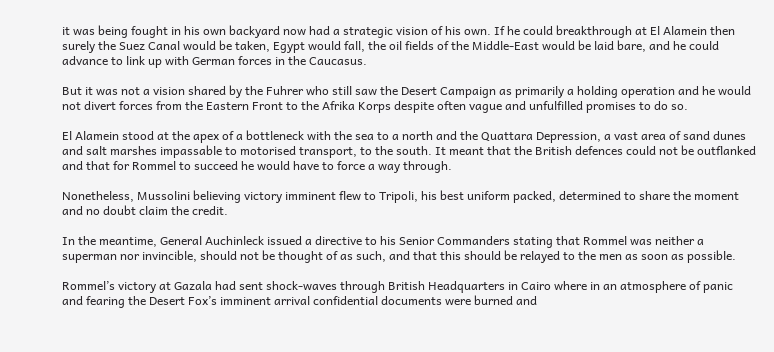it was being fought in his own backyard now had a strategic vision of his own. If he could breakthrough at El Alamein then surely the Suez Canal would be taken, Egypt would fall, the oil fields of the Middle-East would be laid bare, and he could advance to link up with German forces in the Caucasus.

But it was not a vision shared by the Fuhrer who still saw the Desert Campaign as primarily a holding operation and he would not divert forces from the Eastern Front to the Afrika Korps despite often vague and unfulfilled promises to do so.

El Alamein stood at the apex of a bottleneck with the sea to a north and the Quattara Depression, a vast area of sand dunes and salt marshes impassable to motorised transport, to the south. It meant that the British defences could not be outflanked and that for Rommel to succeed he would have to force a way through.

Nonetheless, Mussolini believing victory imminent flew to Tripoli, his best uniform packed, determined to share the moment and no doubt claim the credit.

In the meantime, General Auchinleck issued a directive to his Senior Commanders stating that Rommel was neither a superman nor invincible, should not be thought of as such, and that this should be relayed to the men as soon as possible.

Rommel’s victory at Gazala had sent shock-waves through British Headquarters in Cairo where in an atmosphere of panic and fearing the Desert Fox’s imminent arrival confidential documents were burned and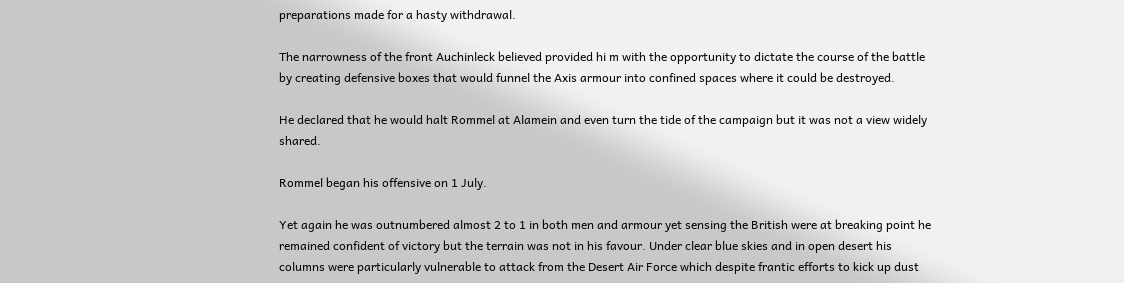preparations made for a hasty withdrawal.

The narrowness of the front Auchinleck believed provided hi m with the opportunity to dictate the course of the battle by creating defensive boxes that would funnel the Axis armour into confined spaces where it could be destroyed.

He declared that he would halt Rommel at Alamein and even turn the tide of the campaign but it was not a view widely shared.

Rommel began his offensive on 1 July.

Yet again he was outnumbered almost 2 to 1 in both men and armour yet sensing the British were at breaking point he remained confident of victory but the terrain was not in his favour. Under clear blue skies and in open desert his columns were particularly vulnerable to attack from the Desert Air Force which despite frantic efforts to kick up dust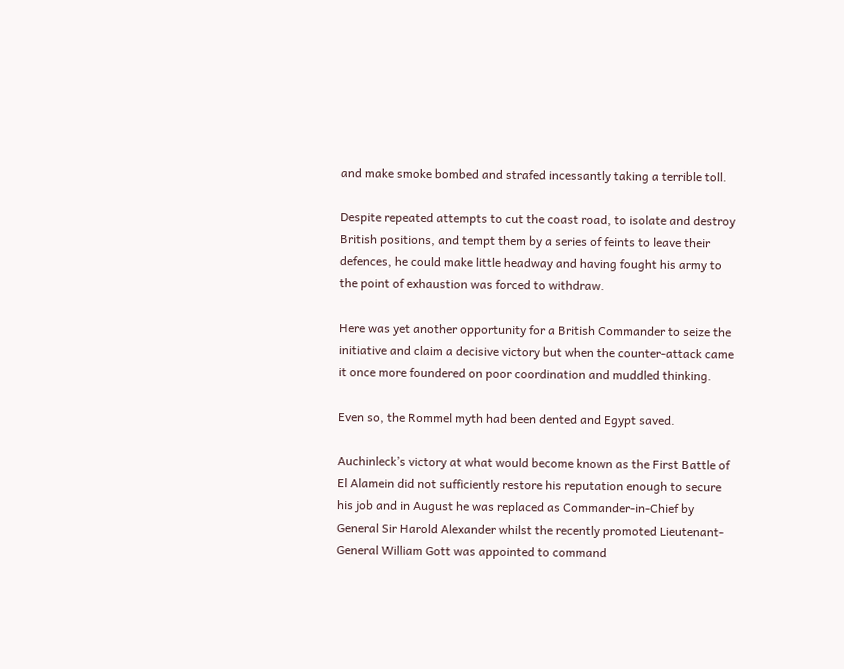and make smoke bombed and strafed incessantly taking a terrible toll.

Despite repeated attempts to cut the coast road, to isolate and destroy British positions, and tempt them by a series of feints to leave their defences, he could make little headway and having fought his army to the point of exhaustion was forced to withdraw.

Here was yet another opportunity for a British Commander to seize the initiative and claim a decisive victory but when the counter-attack came it once more foundered on poor coordination and muddled thinking.

Even so, the Rommel myth had been dented and Egypt saved.

Auchinleck’s victory at what would become known as the First Battle of El Alamein did not sufficiently restore his reputation enough to secure his job and in August he was replaced as Commander-in-Chief by General Sir Harold Alexander whilst the recently promoted Lieutenant-General William Gott was appointed to command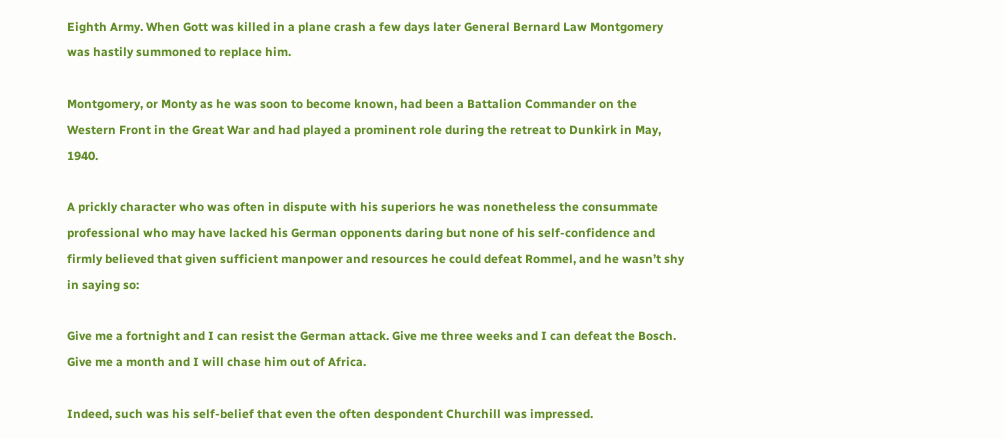Eighth Army. When Gott was killed in a plane crash a few days later General Bernard Law Montgomery was hastily summoned to replace him.

Montgomery, or Monty as he was soon to become known, had been a Battalion Commander on the Western Front in the Great War and had played a prominent role during the retreat to Dunkirk in May, 1940.

A prickly character who was often in dispute with his superiors he was nonetheless the consummate professional who may have lacked his German opponents daring but none of his self-confidence and firmly believed that given sufficient manpower and resources he could defeat Rommel, and he wasn’t shy in saying so:

Give me a fortnight and I can resist the German attack. Give me three weeks and I can defeat the Bosch. Give me a month and I will chase him out of Africa.

Indeed, such was his self-belief that even the often despondent Churchill was impressed.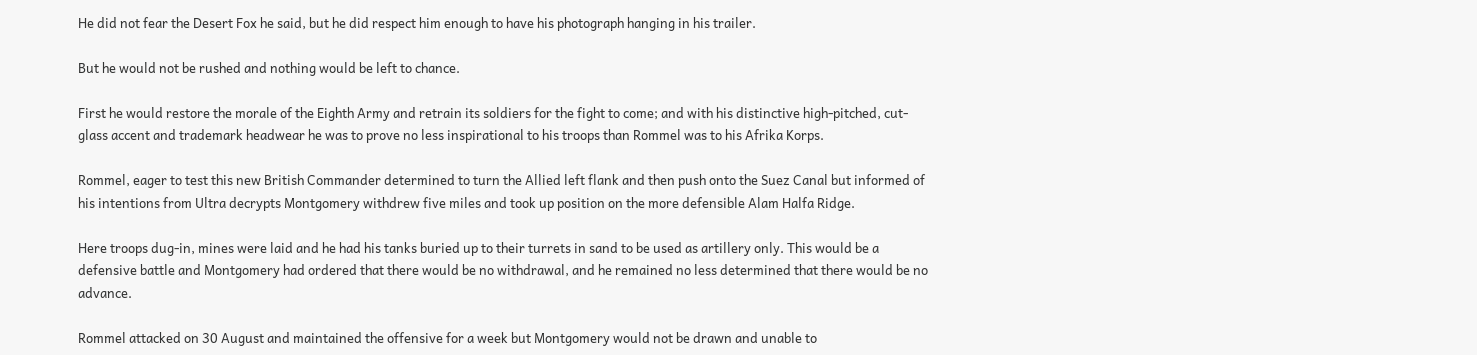He did not fear the Desert Fox he said, but he did respect him enough to have his photograph hanging in his trailer.

But he would not be rushed and nothing would be left to chance.

First he would restore the morale of the Eighth Army and retrain its soldiers for the fight to come; and with his distinctive high-pitched, cut-glass accent and trademark headwear he was to prove no less inspirational to his troops than Rommel was to his Afrika Korps.

Rommel, eager to test this new British Commander determined to turn the Allied left flank and then push onto the Suez Canal but informed of his intentions from Ultra decrypts Montgomery withdrew five miles and took up position on the more defensible Alam Halfa Ridge.

Here troops dug-in, mines were laid and he had his tanks buried up to their turrets in sand to be used as artillery only. This would be a defensive battle and Montgomery had ordered that there would be no withdrawal, and he remained no less determined that there would be no advance.

Rommel attacked on 30 August and maintained the offensive for a week but Montgomery would not be drawn and unable to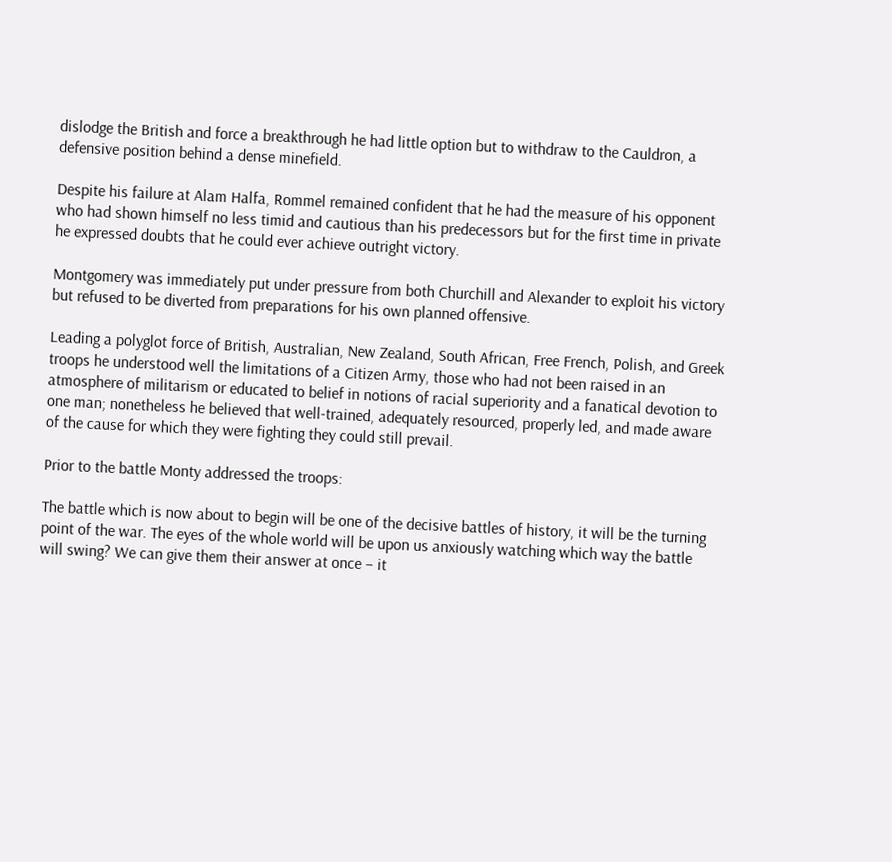dislodge the British and force a breakthrough he had little option but to withdraw to the Cauldron, a defensive position behind a dense minefield.

Despite his failure at Alam Halfa, Rommel remained confident that he had the measure of his opponent who had shown himself no less timid and cautious than his predecessors but for the first time in private he expressed doubts that he could ever achieve outright victory.

Montgomery was immediately put under pressure from both Churchill and Alexander to exploit his victory but refused to be diverted from preparations for his own planned offensive.

Leading a polyglot force of British, Australian, New Zealand, South African, Free French, Polish, and Greek troops he understood well the limitations of a Citizen Army, those who had not been raised in an atmosphere of militarism or educated to belief in notions of racial superiority and a fanatical devotion to one man; nonetheless he believed that well-trained, adequately resourced, properly led, and made aware of the cause for which they were fighting they could still prevail.

Prior to the battle Monty addressed the troops:

The battle which is now about to begin will be one of the decisive battles of history, it will be the turning point of the war. The eyes of the whole world will be upon us anxiously watching which way the battle will swing? We can give them their answer at once – it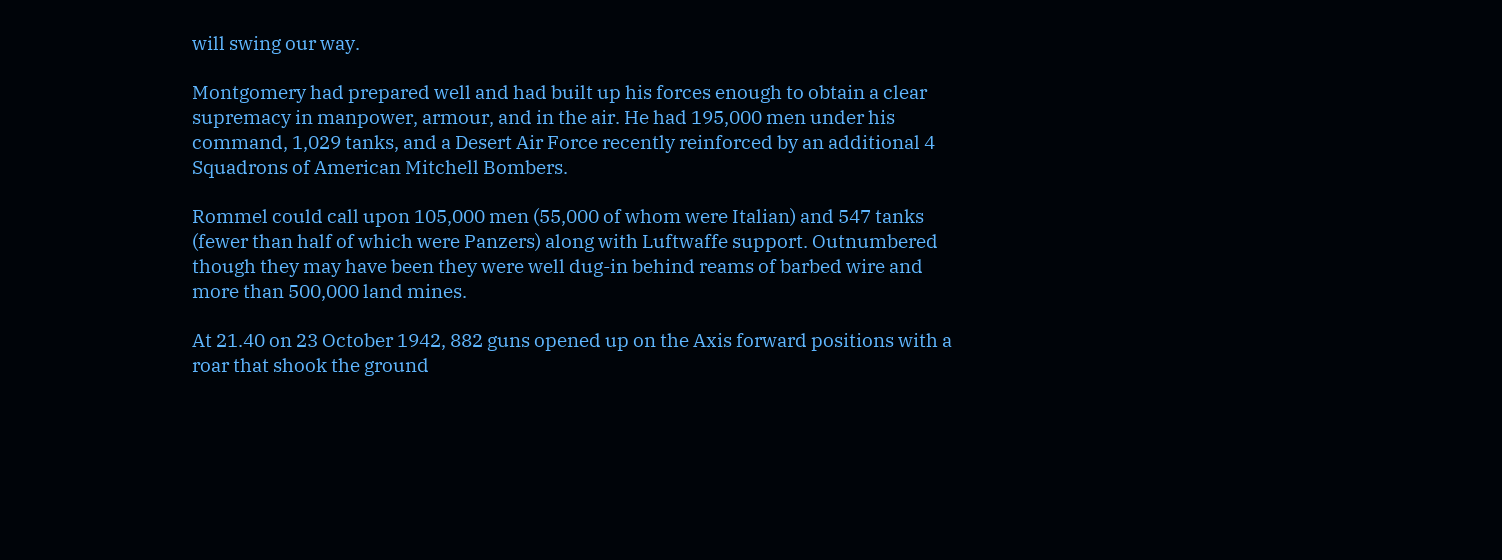will swing our way.

Montgomery had prepared well and had built up his forces enough to obtain a clear supremacy in manpower, armour, and in the air. He had 195,000 men under his command, 1,029 tanks, and a Desert Air Force recently reinforced by an additional 4 Squadrons of American Mitchell Bombers.

Rommel could call upon 105,000 men (55,000 of whom were Italian) and 547 tanks (fewer than half of which were Panzers) along with Luftwaffe support. Outnumbered though they may have been they were well dug-in behind reams of barbed wire and more than 500,000 land mines.

At 21.40 on 23 October 1942, 882 guns opened up on the Axis forward positions with a roar that shook the ground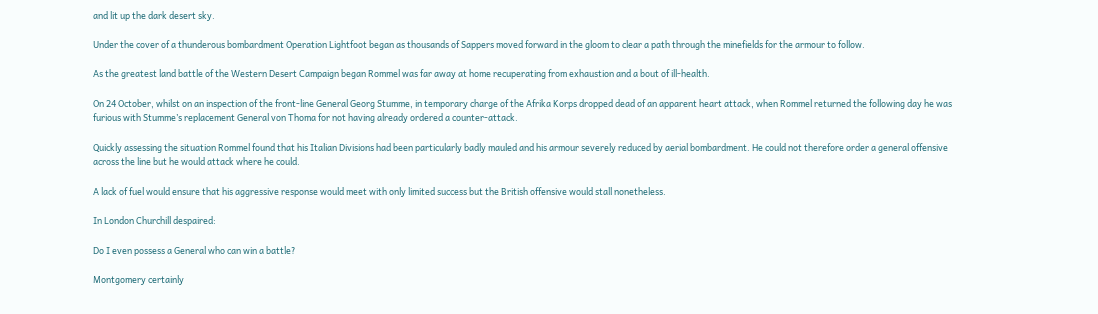and lit up the dark desert sky.

Under the cover of a thunderous bombardment Operation Lightfoot began as thousands of Sappers moved forward in the gloom to clear a path through the minefields for the armour to follow.

As the greatest land battle of the Western Desert Campaign began Rommel was far away at home recuperating from exhaustion and a bout of ill-health.

On 24 October, whilst on an inspection of the front-line General Georg Stumme, in temporary charge of the Afrika Korps dropped dead of an apparent heart attack, when Rommel returned the following day he was furious with Stumme’s replacement General von Thoma for not having already ordered a counter-attack.

Quickly assessing the situation Rommel found that his Italian Divisions had been particularly badly mauled and his armour severely reduced by aerial bombardment. He could not therefore order a general offensive across the line but he would attack where he could.

A lack of fuel would ensure that his aggressive response would meet with only limited success but the British offensive would stall nonetheless.

In London Churchill despaired:

Do I even possess a General who can win a battle?

Montgomery certainly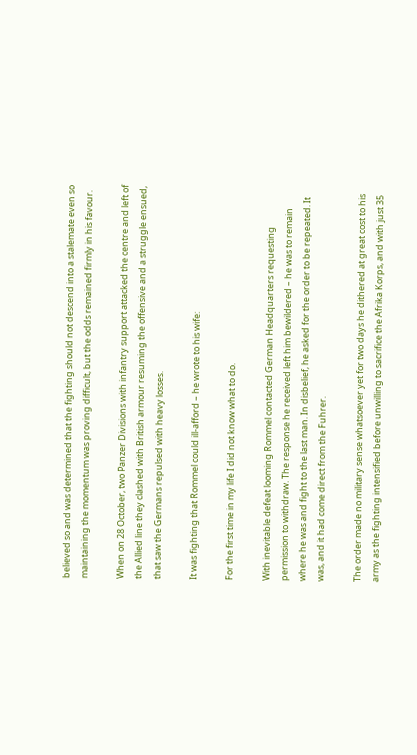believed so and was determined that the fighting should not descend into a stalemate even so maintaining the momentum was proving difficult, but the odds remained firmly in his favour.

When on 28 October, two Panzer Divisions with infantry support attacked the centre and left of the Allied line they clashed with British armour resuming the offensive and a struggle ensued, that saw the Germans repulsed with heavy losses.

It was fighting that Rommel could ill-afford – he wrote to his wife:

For the first time in my life I did not know what to do.

With inevitable defeat looming Rommel contacted German Headquarters requesting permission to withdraw. The response he received left him bewildered – he was to remain where he was and fight to the last man. In disbelief, he asked for the order to be repeated. It was, and it had come direct from the Fuhrer.

The order made no military sense whatsoever yet for two days he dithered at great cost to his army as the fighting intensified before unwilling to sacrifice the Afrika Korps, and with just 35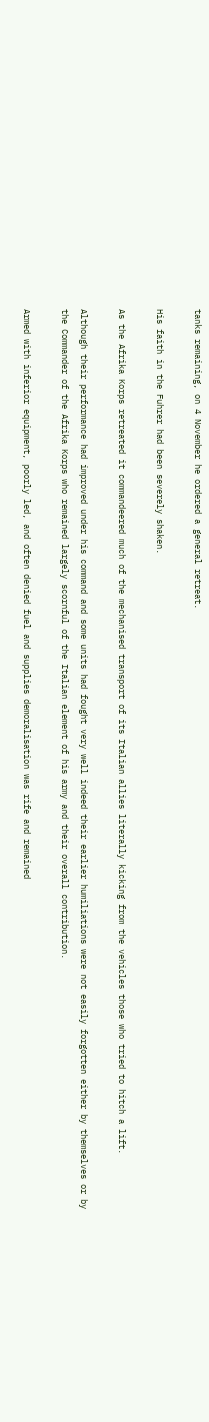tanks remaining, on 4 November he ordered a general retreat.

His faith in the Fuhrer had been severely shaken.

As the Afrika Korps retreated it commandeered much of the mechanised transport of its Italian allies literally kicking from the vehicles those who tried to hitch a lift.

Although their performance had improved under his command and some units had fought very well indeed their earlier humiliations were not easily forgotten either by themselves or by the Commander of the Afrika Korps who remained largely scornful of the Italian element of his army and their overall contribution.

Armed with inferior equipment, poorly led, and often denied fuel and supplies demoralisation was rife and remained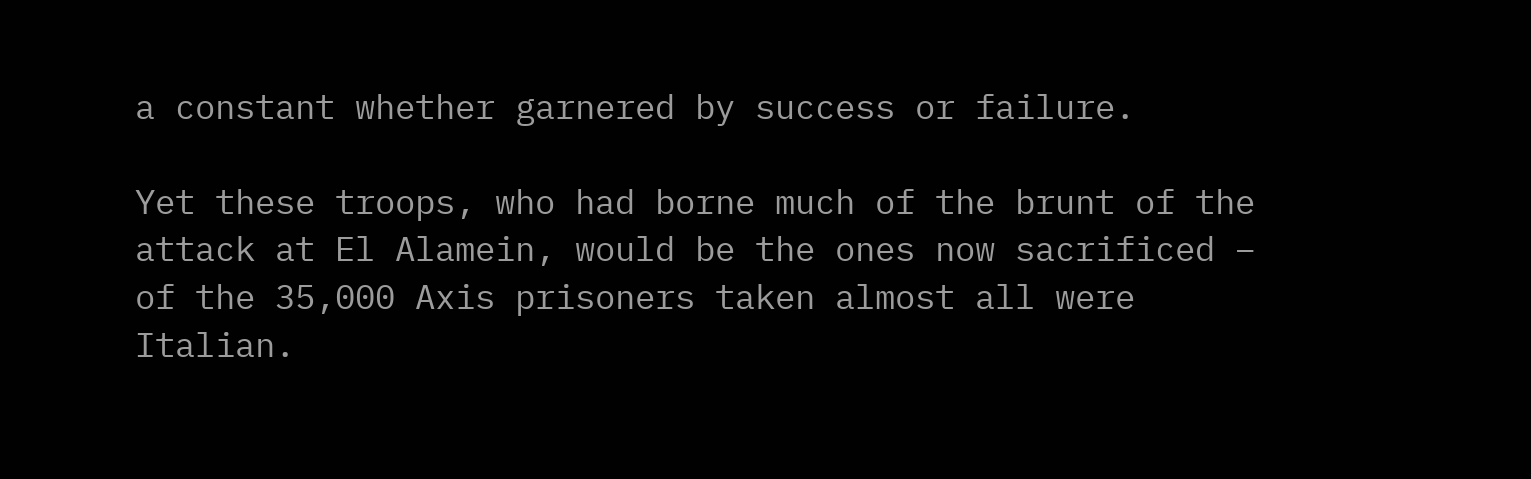a constant whether garnered by success or failure.

Yet these troops, who had borne much of the brunt of the attack at El Alamein, would be the ones now sacrificed – of the 35,000 Axis prisoners taken almost all were Italian.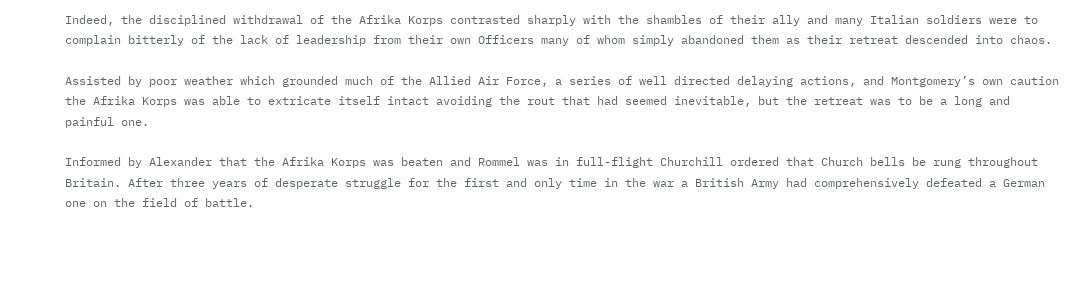Indeed, the disciplined withdrawal of the Afrika Korps contrasted sharply with the shambles of their ally and many Italian soldiers were to complain bitterly of the lack of leadership from their own Officers many of whom simply abandoned them as their retreat descended into chaos.

Assisted by poor weather which grounded much of the Allied Air Force, a series of well directed delaying actions, and Montgomery’s own caution the Afrika Korps was able to extricate itself intact avoiding the rout that had seemed inevitable, but the retreat was to be a long and painful one.

Informed by Alexander that the Afrika Korps was beaten and Rommel was in full-flight Churchill ordered that Church bells be rung throughout Britain. After three years of desperate struggle for the first and only time in the war a British Army had comprehensively defeated a German one on the field of battle.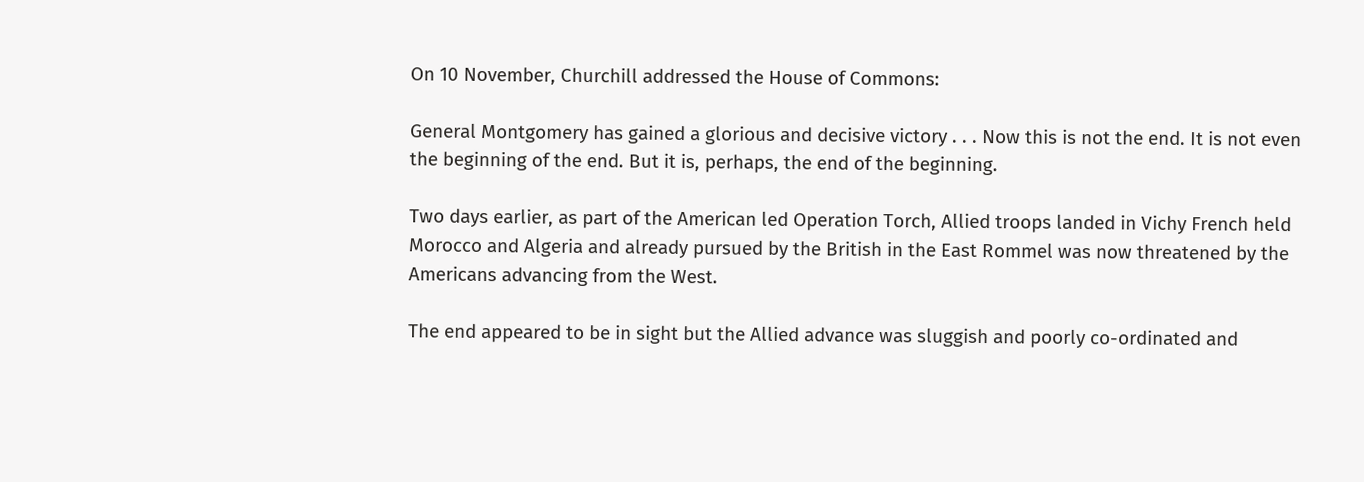On 10 November, Churchill addressed the House of Commons:

General Montgomery has gained a glorious and decisive victory . . . Now this is not the end. It is not even the beginning of the end. But it is, perhaps, the end of the beginning.

Two days earlier, as part of the American led Operation Torch, Allied troops landed in Vichy French held Morocco and Algeria and already pursued by the British in the East Rommel was now threatened by the Americans advancing from the West.

The end appeared to be in sight but the Allied advance was sluggish and poorly co-ordinated and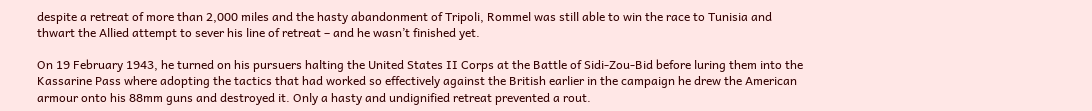despite a retreat of more than 2,000 miles and the hasty abandonment of Tripoli, Rommel was still able to win the race to Tunisia and thwart the Allied attempt to sever his line of retreat – and he wasn’t finished yet.

On 19 February 1943, he turned on his pursuers halting the United States II Corps at the Battle of Sidi-Zou-Bid before luring them into the Kassarine Pass where adopting the tactics that had worked so effectively against the British earlier in the campaign he drew the American armour onto his 88mm guns and destroyed it. Only a hasty and undignified retreat prevented a rout.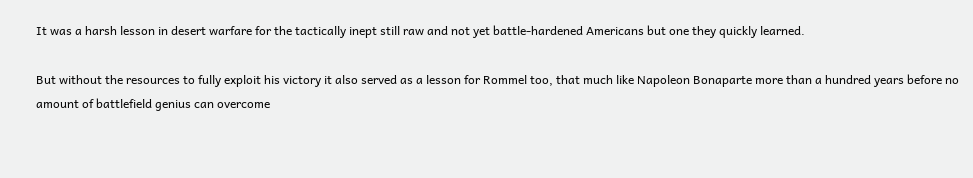It was a harsh lesson in desert warfare for the tactically inept still raw and not yet battle-hardened Americans but one they quickly learned.

But without the resources to fully exploit his victory it also served as a lesson for Rommel too, that much like Napoleon Bonaparte more than a hundred years before no amount of battlefield genius can overcome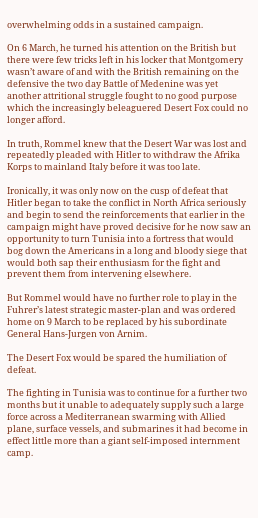overwhelming odds in a sustained campaign.

On 6 March, he turned his attention on the British but there were few tricks left in his locker that Montgomery wasn’t aware of and with the British remaining on the defensive the two day Battle of Medenine was yet another attritional struggle fought to no good purpose which the increasingly beleaguered Desert Fox could no longer afford.

In truth, Rommel knew that the Desert War was lost and repeatedly pleaded with Hitler to withdraw the Afrika Korps to mainland Italy before it was too late.

Ironically, it was only now on the cusp of defeat that Hitler began to take the conflict in North Africa seriously and begin to send the reinforcements that earlier in the campaign might have proved decisive for he now saw an opportunity to turn Tunisia into a fortress that would bog down the Americans in a long and bloody siege that would both sap their enthusiasm for the fight and prevent them from intervening elsewhere.

But Rommel would have no further role to play in the Fuhrer’s latest strategic master-plan and was ordered home on 9 March to be replaced by his subordinate General Hans-Jurgen von Arnim.

The Desert Fox would be spared the humiliation of defeat.

The fighting in Tunisia was to continue for a further two months but it unable to adequately supply such a large force across a Mediterranean swarming with Allied plane, surface vessels, and submarines it had become in effect little more than a giant self-imposed internment camp.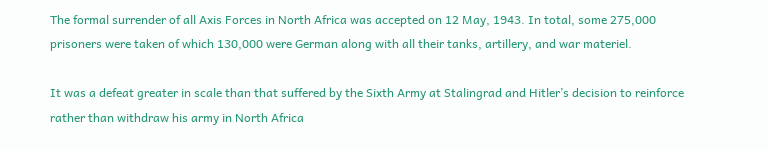The formal surrender of all Axis Forces in North Africa was accepted on 12 May, 1943. In total, some 275,000 prisoners were taken of which 130,000 were German along with all their tanks, artillery, and war materiel.

It was a defeat greater in scale than that suffered by the Sixth Army at Stalingrad and Hitler’s decision to reinforce rather than withdraw his army in North Africa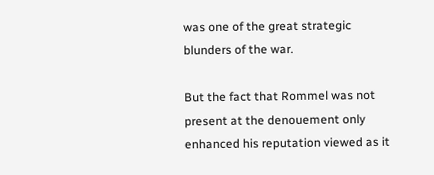was one of the great strategic blunders of the war.

But the fact that Rommel was not present at the denouement only enhanced his reputation viewed as it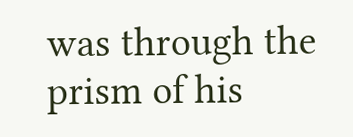was through the prism of his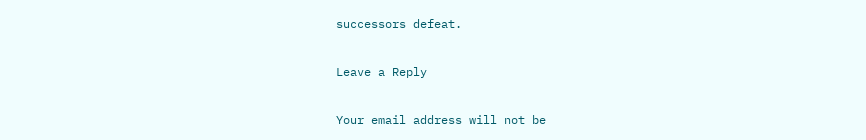successors defeat.

Leave a Reply

Your email address will not be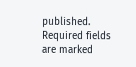published. Required fields are marked